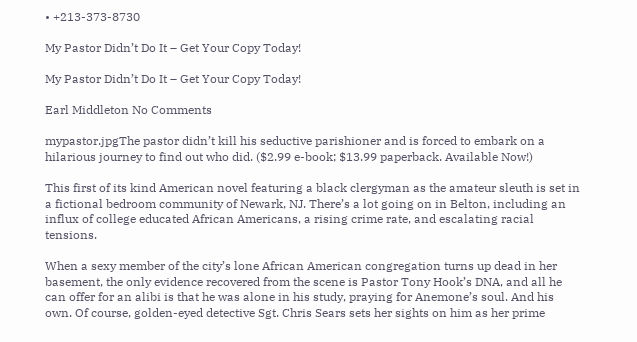• +213-373-8730

My Pastor Didn’t Do It – Get Your Copy Today!

My Pastor Didn’t Do It – Get Your Copy Today!

Earl Middleton No Comments

mypastor.jpgThe pastor didn’t kill his seductive parishioner and is forced to embark on a hilarious journey to find out who did. ($2.99 e-book; $13.99 paperback. Available Now!)

This first of its kind American novel featuring a black clergyman as the amateur sleuth is set in a fictional bedroom community of Newark, NJ. There’s a lot going on in Belton, including an influx of college educated African Americans, a rising crime rate, and escalating racial tensions.

When a sexy member of the city’s lone African American congregation turns up dead in her basement, the only evidence recovered from the scene is Pastor Tony Hook’s DNA, and all he can offer for an alibi is that he was alone in his study, praying for Anemone’s soul. And his own. Of course, golden-eyed detective Sgt. Chris Sears sets her sights on him as her prime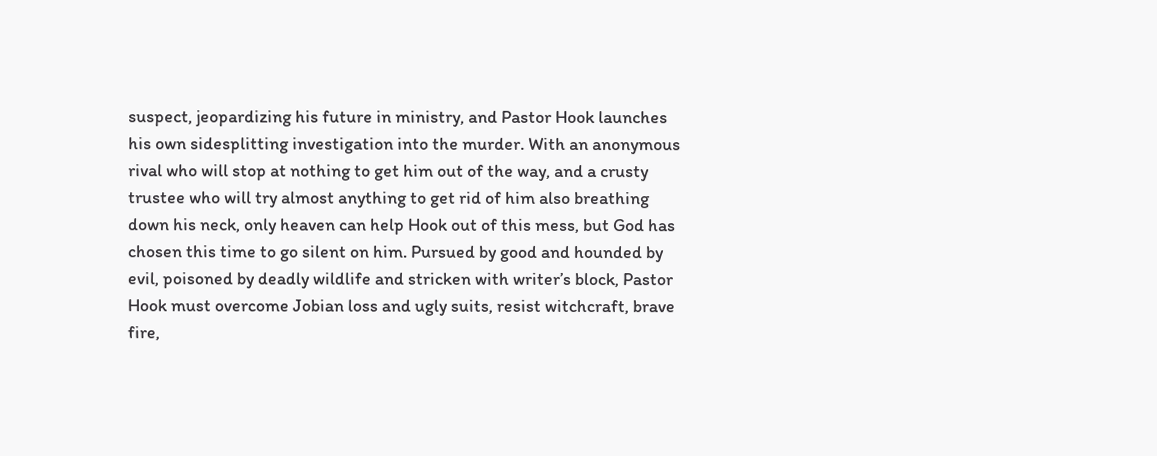suspect, jeopardizing his future in ministry, and Pastor Hook launches his own sidesplitting investigation into the murder. With an anonymous rival who will stop at nothing to get him out of the way, and a crusty trustee who will try almost anything to get rid of him also breathing down his neck, only heaven can help Hook out of this mess, but God has chosen this time to go silent on him. Pursued by good and hounded by evil, poisoned by deadly wildlife and stricken with writer’s block, Pastor Hook must overcome Jobian loss and ugly suits, resist witchcraft, brave fire,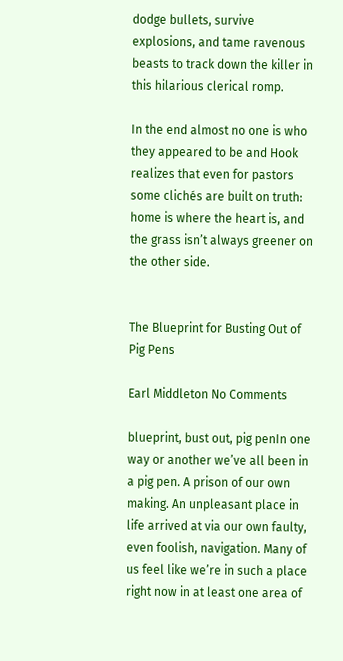dodge bullets, survive explosions, and tame ravenous beasts to track down the killer in this hilarious clerical romp.

In the end almost no one is who they appeared to be and Hook realizes that even for pastors some clichés are built on truth: home is where the heart is, and the grass isn’t always greener on the other side.


The Blueprint for Busting Out of Pig Pens

Earl Middleton No Comments

blueprint, bust out, pig penIn one way or another we’ve all been in a pig pen. A prison of our own making. An unpleasant place in life arrived at via our own faulty, even foolish, navigation. Many of us feel like we’re in such a place right now in at least one area of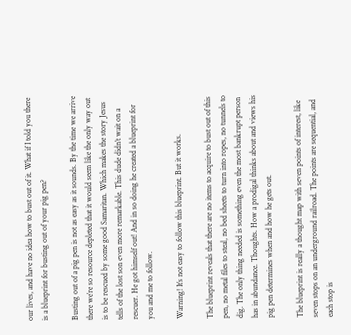our lives, and have no idea how to bust out of it. What if I told you there is a blueprint for busting out of your pig pen?

Busting out of a pig pen is not as easy as it sounds. By the time we arrive there we’re so resource depleted that it would seem like the only way out is to be rescued by some good Samaritan. Which makes the story Jesus tells of the lost son even more remarkable. This dude didn’t wait on a rescuer. He got himself out! And in so doing he created a blueprint for you and me to follow.

Warning! It’s not easy to follow this blueprint. But it works.

The blueprint reveals that there are no items to acquire to bust out of this pen, no metal files to steal, no bed sheets to turn into ropes, no tunnels to dig. The only thing needed is something even the most bankrupt person has in abundance. Thoughts. How a prodigal thinks about and views his pig pen determines when and how he gets out.

The blueprint is really a thought map with seven points of interest, like seven stops on an underground railroad. The points are sequential, and each stop is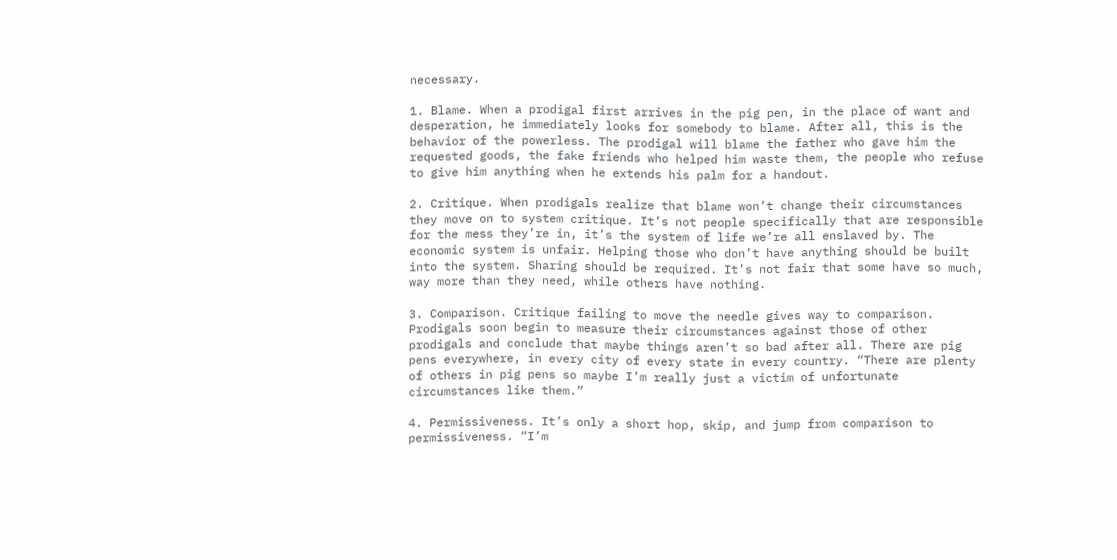necessary.

1. Blame. When a prodigal first arrives in the pig pen, in the place of want and desperation, he immediately looks for somebody to blame. After all, this is the behavior of the powerless. The prodigal will blame the father who gave him the requested goods, the fake friends who helped him waste them, the people who refuse to give him anything when he extends his palm for a handout.

2. Critique. When prodigals realize that blame won’t change their circumstances they move on to system critique. It’s not people specifically that are responsible for the mess they’re in, it’s the system of life we’re all enslaved by. The economic system is unfair. Helping those who don’t have anything should be built into the system. Sharing should be required. It’s not fair that some have so much, way more than they need, while others have nothing.

3. Comparison. Critique failing to move the needle gives way to comparison. Prodigals soon begin to measure their circumstances against those of other prodigals and conclude that maybe things aren’t so bad after all. There are pig pens everywhere, in every city of every state in every country. “There are plenty of others in pig pens so maybe I’m really just a victim of unfortunate circumstances like them.”

4. Permissiveness. It’s only a short hop, skip, and jump from comparison to permissiveness. “I’m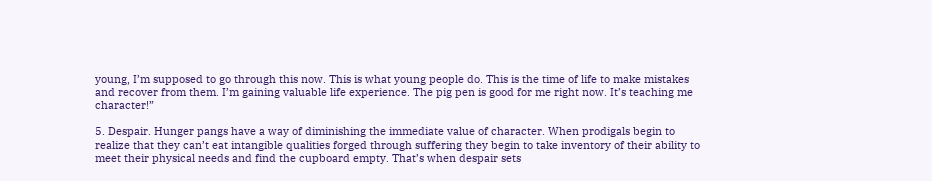young, I’m supposed to go through this now. This is what young people do. This is the time of life to make mistakes and recover from them. I’m gaining valuable life experience. The pig pen is good for me right now. It’s teaching me character!”

5. Despair. Hunger pangs have a way of diminishing the immediate value of character. When prodigals begin to realize that they can’t eat intangible qualities forged through suffering they begin to take inventory of their ability to meet their physical needs and find the cupboard empty. That’s when despair sets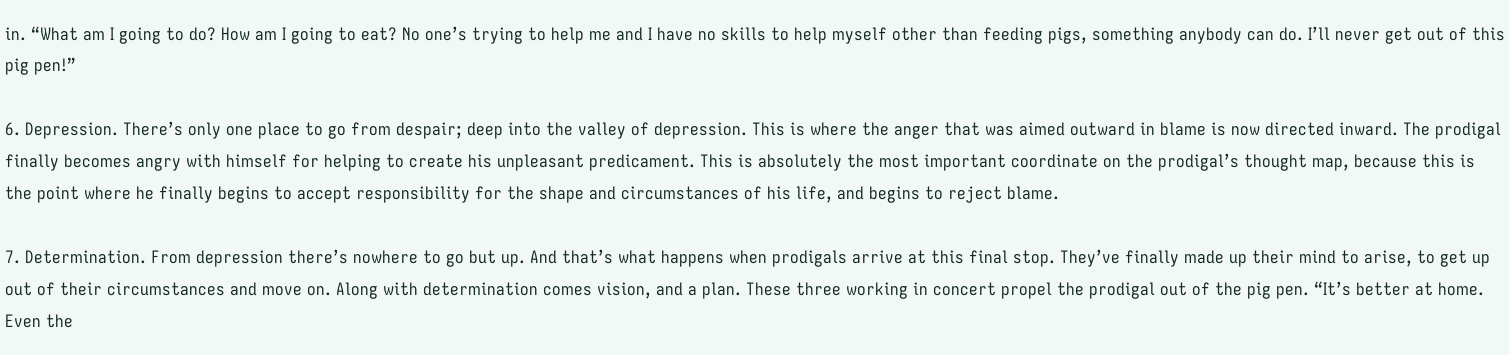in. “What am I going to do? How am I going to eat? No one’s trying to help me and I have no skills to help myself other than feeding pigs, something anybody can do. I’ll never get out of this pig pen!”

6. Depression. There’s only one place to go from despair; deep into the valley of depression. This is where the anger that was aimed outward in blame is now directed inward. The prodigal finally becomes angry with himself for helping to create his unpleasant predicament. This is absolutely the most important coordinate on the prodigal’s thought map, because this is the point where he finally begins to accept responsibility for the shape and circumstances of his life, and begins to reject blame.

7. Determination. From depression there’s nowhere to go but up. And that’s what happens when prodigals arrive at this final stop. They’ve finally made up their mind to arise, to get up out of their circumstances and move on. Along with determination comes vision, and a plan. These three working in concert propel the prodigal out of the pig pen. “It’s better at home. Even the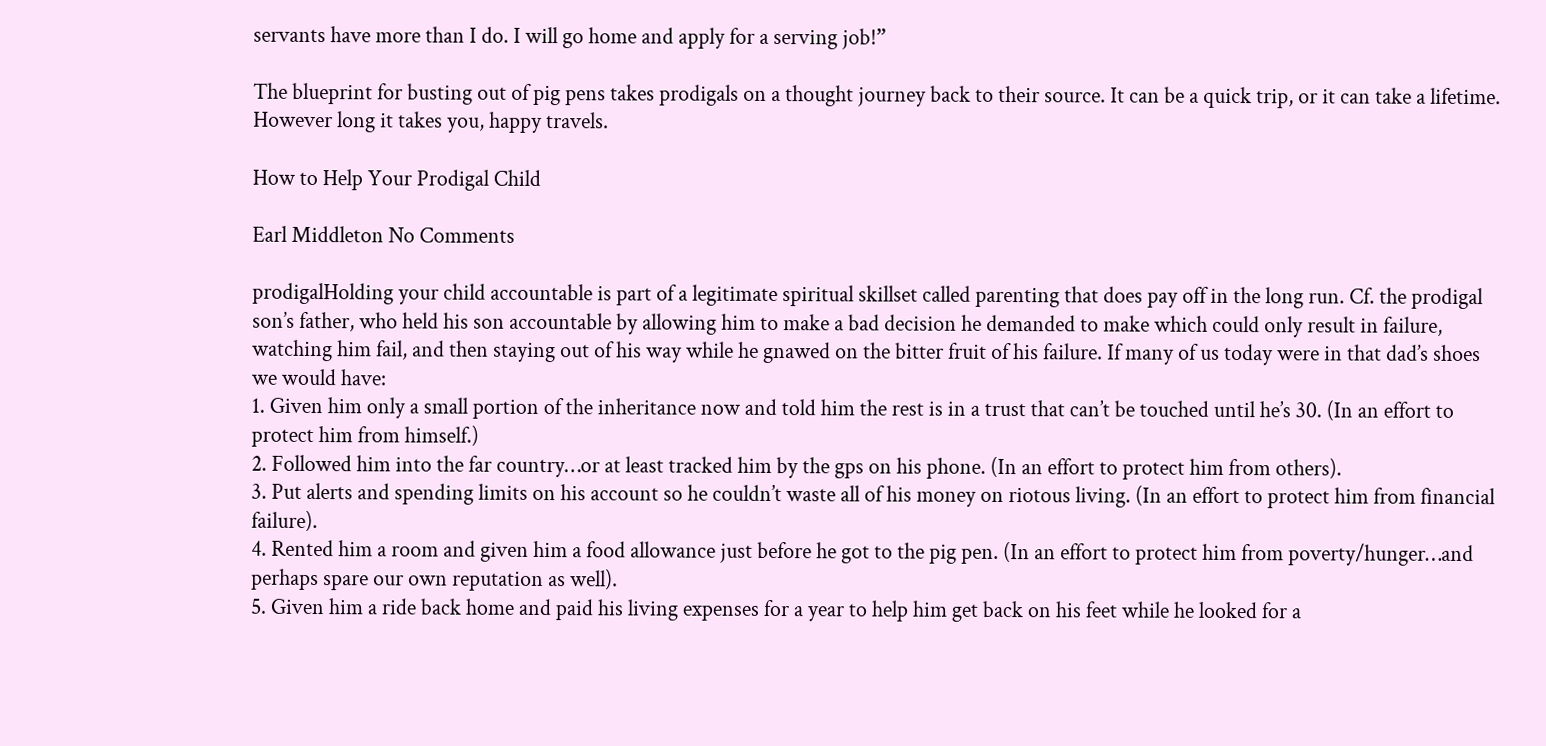servants have more than I do. I will go home and apply for a serving job!”

The blueprint for busting out of pig pens takes prodigals on a thought journey back to their source. It can be a quick trip, or it can take a lifetime. However long it takes you, happy travels.

How to Help Your Prodigal Child

Earl Middleton No Comments

prodigalHolding your child accountable is part of a legitimate spiritual skillset called parenting that does pay off in the long run. Cf. the prodigal son’s father, who held his son accountable by allowing him to make a bad decision he demanded to make which could only result in failure, watching him fail, and then staying out of his way while he gnawed on the bitter fruit of his failure. If many of us today were in that dad’s shoes we would have:
1. Given him only a small portion of the inheritance now and told him the rest is in a trust that can’t be touched until he’s 30. (In an effort to protect him from himself.)
2. Followed him into the far country…or at least tracked him by the gps on his phone. (In an effort to protect him from others).
3. Put alerts and spending limits on his account so he couldn’t waste all of his money on riotous living. (In an effort to protect him from financial failure).
4. Rented him a room and given him a food allowance just before he got to the pig pen. (In an effort to protect him from poverty/hunger…and perhaps spare our own reputation as well).
5. Given him a ride back home and paid his living expenses for a year to help him get back on his feet while he looked for a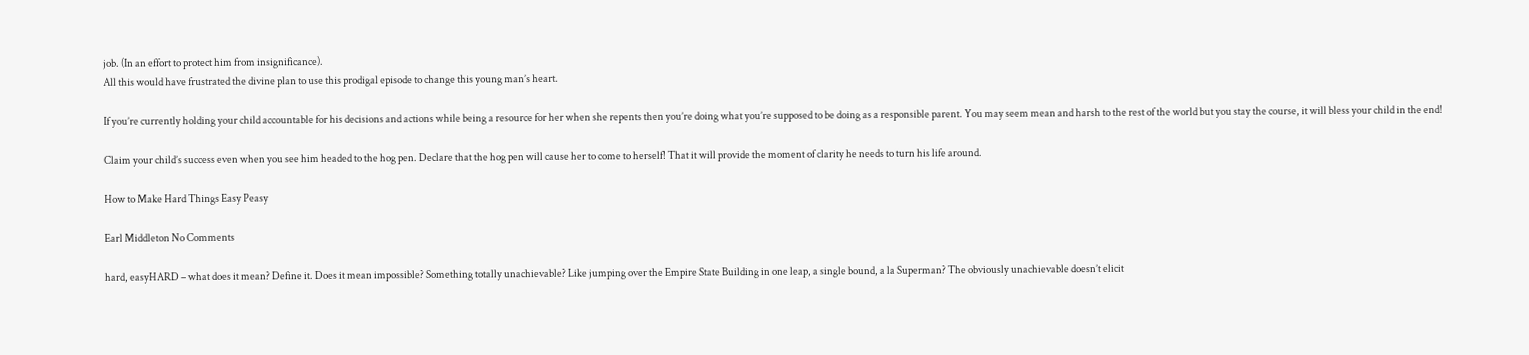job. (In an effort to protect him from insignificance).
All this would have frustrated the divine plan to use this prodigal episode to change this young man’s heart.

If you’re currently holding your child accountable for his decisions and actions while being a resource for her when she repents then you’re doing what you’re supposed to be doing as a responsible parent. You may seem mean and harsh to the rest of the world but you stay the course, it will bless your child in the end!

Claim your child’s success even when you see him headed to the hog pen. Declare that the hog pen will cause her to come to herself! That it will provide the moment of clarity he needs to turn his life around.

How to Make Hard Things Easy Peasy

Earl Middleton No Comments

hard, easyHARD – what does it mean? Define it. Does it mean impossible? Something totally unachievable? Like jumping over the Empire State Building in one leap, a single bound, a la Superman? The obviously unachievable doesn’t elicit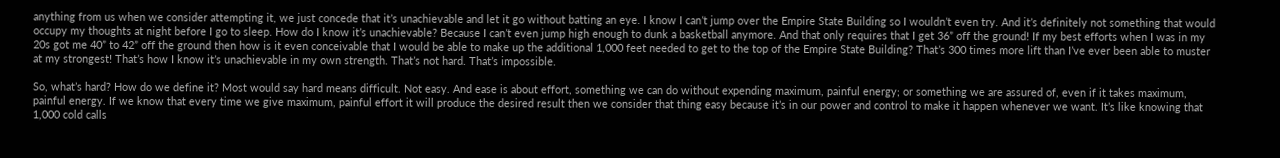anything from us when we consider attempting it, we just concede that it’s unachievable and let it go without batting an eye. I know I can’t jump over the Empire State Building so I wouldn’t even try. And it’s definitely not something that would occupy my thoughts at night before I go to sleep. How do I know it’s unachievable? Because I can’t even jump high enough to dunk a basketball anymore. And that only requires that I get 36” off the ground! If my best efforts when I was in my 20s got me 40” to 42” off the ground then how is it even conceivable that I would be able to make up the additional 1,000 feet needed to get to the top of the Empire State Building? That’s 300 times more lift than I’ve ever been able to muster at my strongest! That’s how I know it’s unachievable in my own strength. That’s not hard. That’s impossible.

So, what’s hard? How do we define it? Most would say hard means difficult. Not easy. And ease is about effort, something we can do without expending maximum, painful energy; or something we are assured of, even if it takes maximum, painful energy. If we know that every time we give maximum, painful effort it will produce the desired result then we consider that thing easy because it’s in our power and control to make it happen whenever we want. It’s like knowing that 1,000 cold calls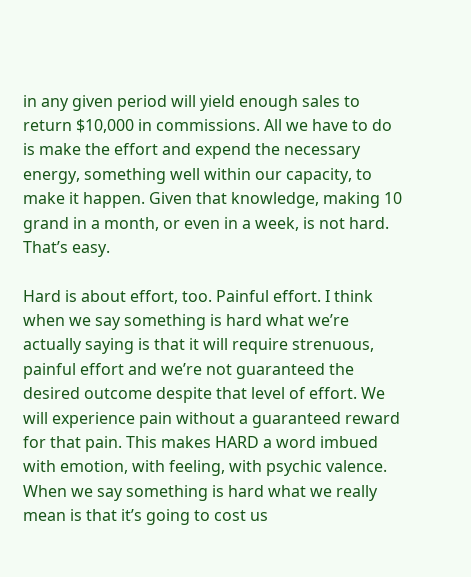in any given period will yield enough sales to return $10,000 in commissions. All we have to do is make the effort and expend the necessary energy, something well within our capacity, to make it happen. Given that knowledge, making 10 grand in a month, or even in a week, is not hard. That’s easy.

Hard is about effort, too. Painful effort. I think when we say something is hard what we’re actually saying is that it will require strenuous, painful effort and we’re not guaranteed the desired outcome despite that level of effort. We will experience pain without a guaranteed reward for that pain. This makes HARD a word imbued with emotion, with feeling, with psychic valence. When we say something is hard what we really mean is that it’s going to cost us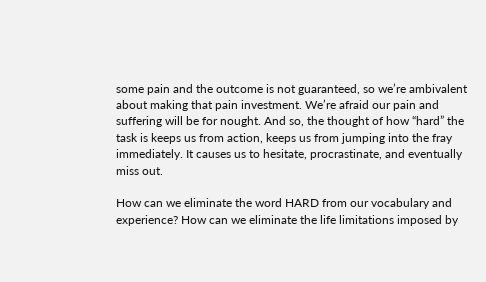some pain and the outcome is not guaranteed, so we’re ambivalent about making that pain investment. We’re afraid our pain and suffering will be for nought. And so, the thought of how “hard” the task is keeps us from action, keeps us from jumping into the fray immediately. It causes us to hesitate, procrastinate, and eventually miss out.

How can we eliminate the word HARD from our vocabulary and experience? How can we eliminate the life limitations imposed by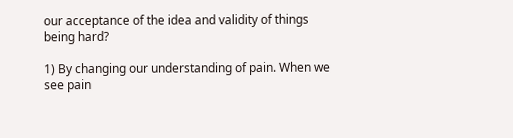our acceptance of the idea and validity of things being hard?

1) By changing our understanding of pain. When we see pain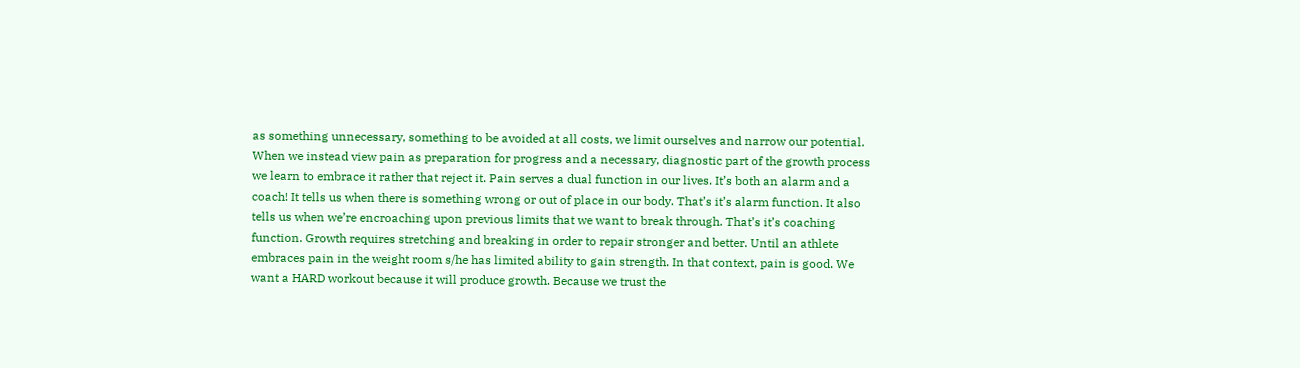as something unnecessary, something to be avoided at all costs, we limit ourselves and narrow our potential. When we instead view pain as preparation for progress and a necessary, diagnostic part of the growth process we learn to embrace it rather that reject it. Pain serves a dual function in our lives. It’s both an alarm and a coach! It tells us when there is something wrong or out of place in our body. That’s it’s alarm function. It also tells us when we’re encroaching upon previous limits that we want to break through. That’s it’s coaching function. Growth requires stretching and breaking in order to repair stronger and better. Until an athlete embraces pain in the weight room s/he has limited ability to gain strength. In that context, pain is good. We want a HARD workout because it will produce growth. Because we trust the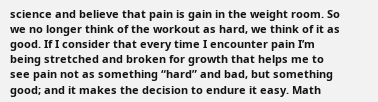science and believe that pain is gain in the weight room. So we no longer think of the workout as hard, we think of it as good. If I consider that every time I encounter pain I’m being stretched and broken for growth that helps me to see pain not as something “hard” and bad, but something good; and it makes the decision to endure it easy. Math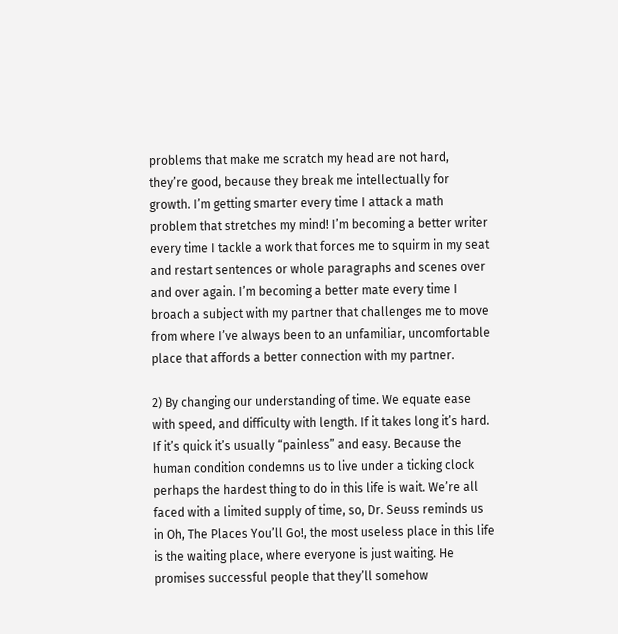problems that make me scratch my head are not hard, they’re good, because they break me intellectually for growth. I’m getting smarter every time I attack a math problem that stretches my mind! I’m becoming a better writer every time I tackle a work that forces me to squirm in my seat and restart sentences or whole paragraphs and scenes over and over again. I’m becoming a better mate every time I broach a subject with my partner that challenges me to move from where I’ve always been to an unfamiliar, uncomfortable place that affords a better connection with my partner.

2) By changing our understanding of time. We equate ease with speed, and difficulty with length. If it takes long it’s hard. If it’s quick it’s usually “painless” and easy. Because the human condition condemns us to live under a ticking clock perhaps the hardest thing to do in this life is wait. We’re all faced with a limited supply of time, so, Dr. Seuss reminds us in Oh, The Places You’ll Go!, the most useless place in this life is the waiting place, where everyone is just waiting. He promises successful people that they’ll somehow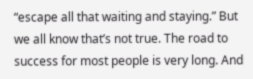“escape all that waiting and staying.” But we all know that’s not true. The road to success for most people is very long. And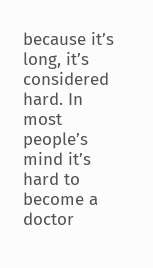because it’s long, it’s considered hard. In most people’s mind it’s hard to become a doctor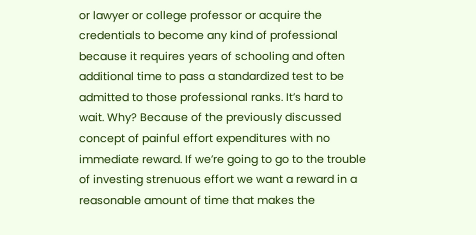or lawyer or college professor or acquire the credentials to become any kind of professional because it requires years of schooling and often additional time to pass a standardized test to be admitted to those professional ranks. It’s hard to wait. Why? Because of the previously discussed concept of painful effort expenditures with no immediate reward. If we’re going to go to the trouble of investing strenuous effort we want a reward in a reasonable amount of time that makes the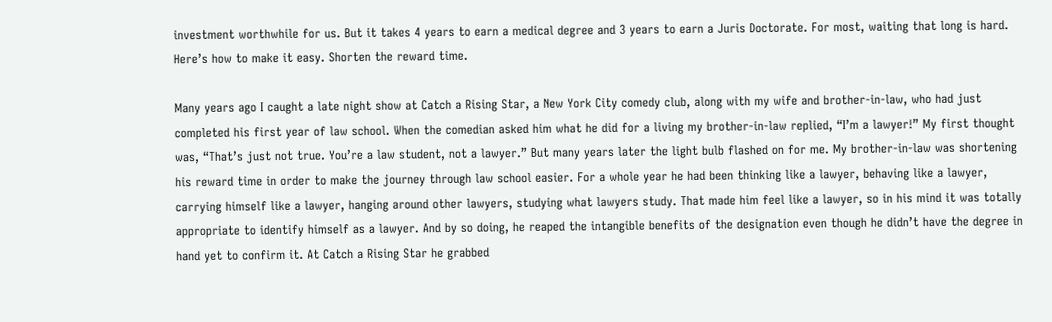investment worthwhile for us. But it takes 4 years to earn a medical degree and 3 years to earn a Juris Doctorate. For most, waiting that long is hard. Here’s how to make it easy. Shorten the reward time.

Many years ago I caught a late night show at Catch a Rising Star, a New York City comedy club, along with my wife and brother-in-law, who had just completed his first year of law school. When the comedian asked him what he did for a living my brother-in-law replied, “I’m a lawyer!” My first thought was, “That’s just not true. You’re a law student, not a lawyer.” But many years later the light bulb flashed on for me. My brother-in-law was shortening his reward time in order to make the journey through law school easier. For a whole year he had been thinking like a lawyer, behaving like a lawyer, carrying himself like a lawyer, hanging around other lawyers, studying what lawyers study. That made him feel like a lawyer, so in his mind it was totally appropriate to identify himself as a lawyer. And by so doing, he reaped the intangible benefits of the designation even though he didn’t have the degree in hand yet to confirm it. At Catch a Rising Star he grabbed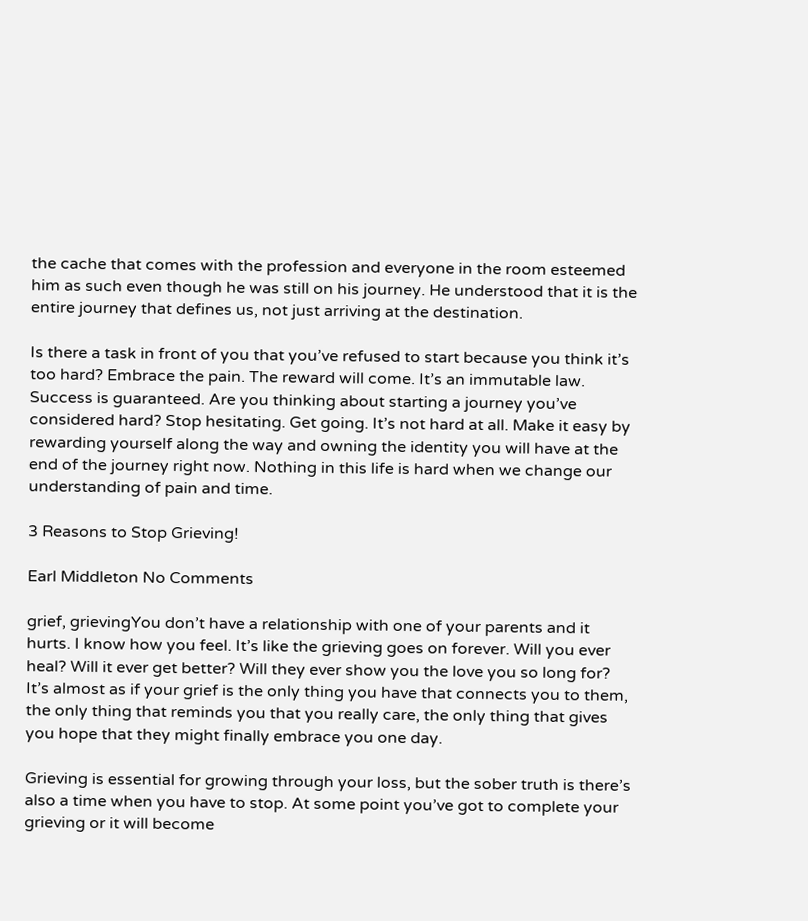the cache that comes with the profession and everyone in the room esteemed him as such even though he was still on his journey. He understood that it is the entire journey that defines us, not just arriving at the destination.

Is there a task in front of you that you’ve refused to start because you think it’s too hard? Embrace the pain. The reward will come. It’s an immutable law. Success is guaranteed. Are you thinking about starting a journey you’ve considered hard? Stop hesitating. Get going. It’s not hard at all. Make it easy by rewarding yourself along the way and owning the identity you will have at the end of the journey right now. Nothing in this life is hard when we change our understanding of pain and time.

3 Reasons to Stop Grieving!

Earl Middleton No Comments

grief, grievingYou don’t have a relationship with one of your parents and it hurts. I know how you feel. It’s like the grieving goes on forever. Will you ever heal? Will it ever get better? Will they ever show you the love you so long for? It’s almost as if your grief is the only thing you have that connects you to them, the only thing that reminds you that you really care, the only thing that gives you hope that they might finally embrace you one day.

Grieving is essential for growing through your loss, but the sober truth is there’s also a time when you have to stop. At some point you’ve got to complete your grieving or it will become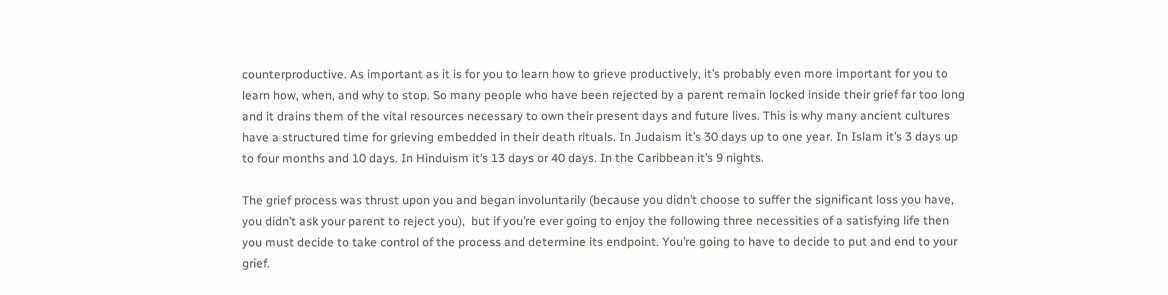counterproductive. As important as it is for you to learn how to grieve productively, it’s probably even more important for you to learn how, when, and why to stop. So many people who have been rejected by a parent remain locked inside their grief far too long and it drains them of the vital resources necessary to own their present days and future lives. This is why many ancient cultures have a structured time for grieving embedded in their death rituals. In Judaism it’s 30 days up to one year. In Islam it’s 3 days up to four months and 10 days. In Hinduism it’s 13 days or 40 days. In the Caribbean it’s 9 nights.

The grief process was thrust upon you and began involuntarily (because you didn’t choose to suffer the significant loss you have, you didn’t ask your parent to reject you),  but if you’re ever going to enjoy the following three necessities of a satisfying life then you must decide to take control of the process and determine its endpoint. You’re going to have to decide to put and end to your grief.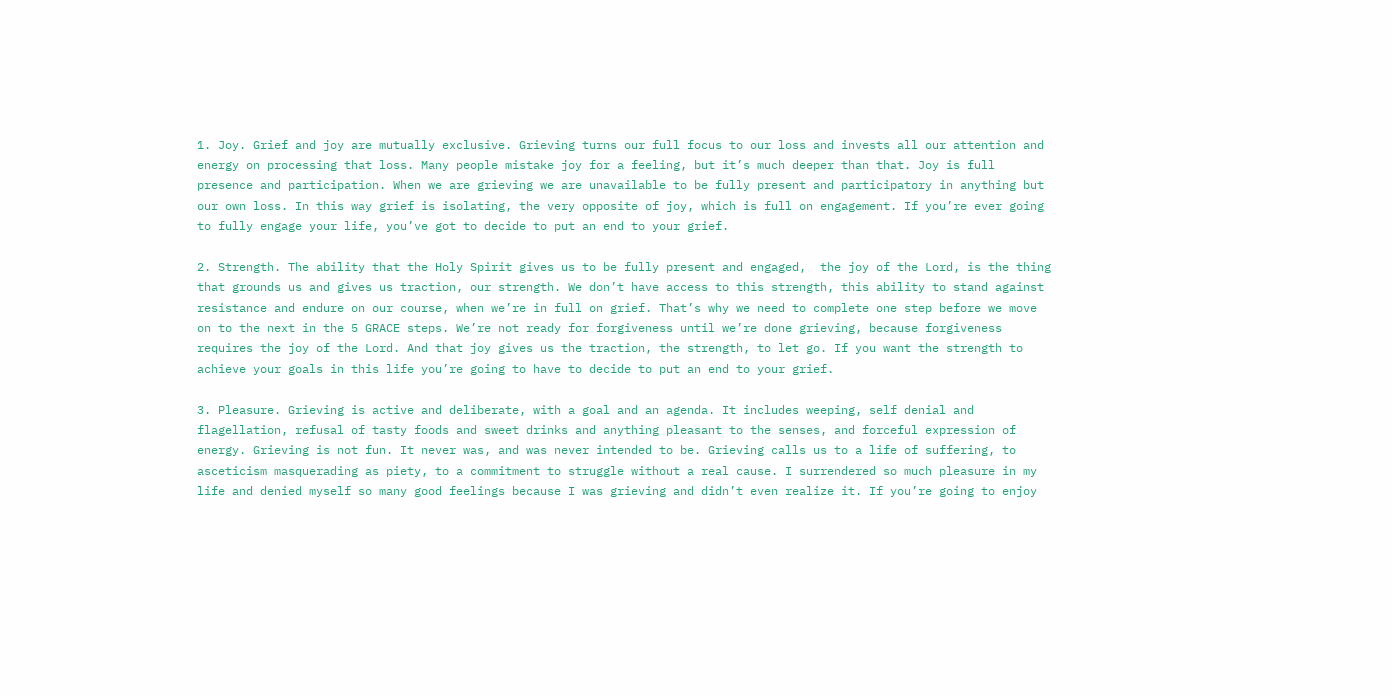1. Joy. Grief and joy are mutually exclusive. Grieving turns our full focus to our loss and invests all our attention and energy on processing that loss. Many people mistake joy for a feeling, but it’s much deeper than that. Joy is full presence and participation. When we are grieving we are unavailable to be fully present and participatory in anything but our own loss. In this way grief is isolating, the very opposite of joy, which is full on engagement. If you’re ever going to fully engage your life, you’ve got to decide to put an end to your grief.

2. Strength. The ability that the Holy Spirit gives us to be fully present and engaged,  the joy of the Lord, is the thing that grounds us and gives us traction, our strength. We don’t have access to this strength, this ability to stand against resistance and endure on our course, when we’re in full on grief. That’s why we need to complete one step before we move on to the next in the 5 GRACE steps. We’re not ready for forgiveness until we’re done grieving, because forgiveness requires the joy of the Lord. And that joy gives us the traction, the strength, to let go. If you want the strength to achieve your goals in this life you’re going to have to decide to put an end to your grief.

3. Pleasure. Grieving is active and deliberate, with a goal and an agenda. It includes weeping, self denial and flagellation, refusal of tasty foods and sweet drinks and anything pleasant to the senses, and forceful expression of energy. Grieving is not fun. It never was, and was never intended to be. Grieving calls us to a life of suffering, to asceticism masquerading as piety, to a commitment to struggle without a real cause. I surrendered so much pleasure in my life and denied myself so many good feelings because I was grieving and didn’t even realize it. If you’re going to enjoy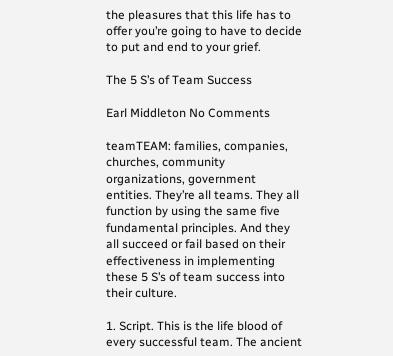the pleasures that this life has to offer you’re going to have to decide to put and end to your grief.

The 5 S’s of Team Success

Earl Middleton No Comments

teamTEAM: families, companies, churches, community organizations, government entities. They’re all teams. They all function by using the same five fundamental principles. And they all succeed or fail based on their effectiveness in implementing these 5 S’s of team success into their culture.

1. Script. This is the life blood of every successful team. The ancient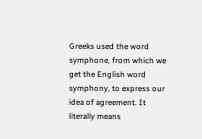Greeks used the word symphone, from which we get the English word symphony, to express our idea of agreement. It literally means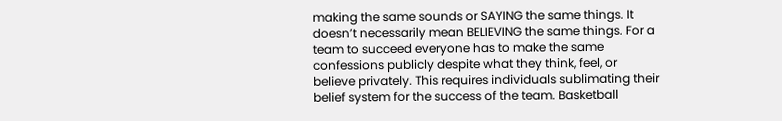making the same sounds or SAYING the same things. It doesn’t necessarily mean BELIEVING the same things. For a team to succeed everyone has to make the same confessions publicly despite what they think, feel, or believe privately. This requires individuals sublimating their belief system for the success of the team. Basketball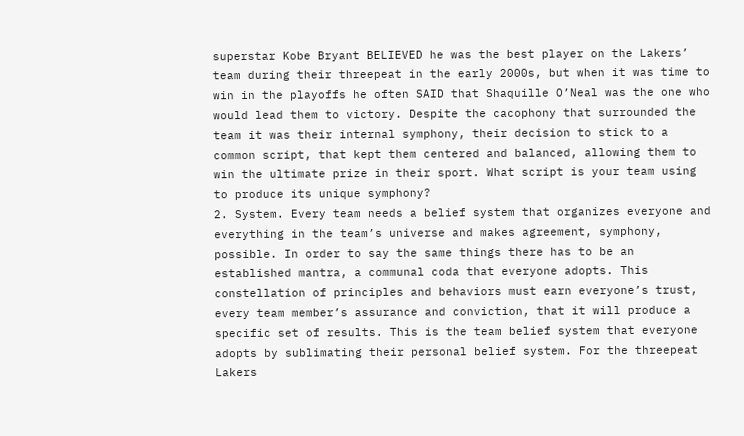superstar Kobe Bryant BELIEVED he was the best player on the Lakers’ team during their threepeat in the early 2000s, but when it was time to win in the playoffs he often SAID that Shaquille O’Neal was the one who would lead them to victory. Despite the cacophony that surrounded the team it was their internal symphony, their decision to stick to a common script, that kept them centered and balanced, allowing them to win the ultimate prize in their sport. What script is your team using to produce its unique symphony?
2. System. Every team needs a belief system that organizes everyone and everything in the team’s universe and makes agreement, symphony, possible. In order to say the same things there has to be an established mantra, a communal coda that everyone adopts. This constellation of principles and behaviors must earn everyone’s trust, every team member’s assurance and conviction, that it will produce a specific set of results. This is the team belief system that everyone adopts by sublimating their personal belief system. For the threepeat Lakers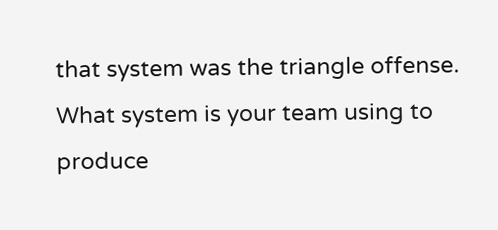that system was the triangle offense. What system is your team using to produce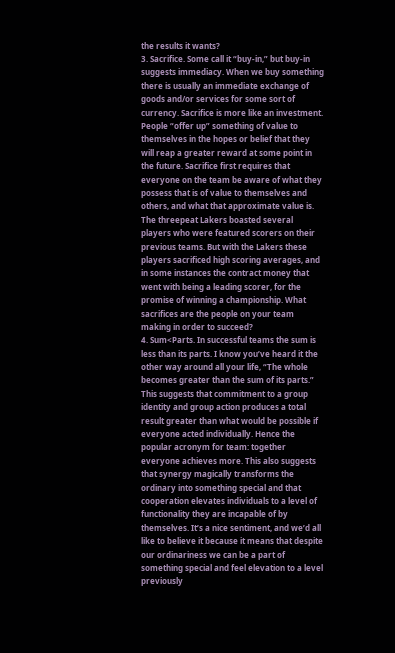the results it wants?
3. Sacrifice. Some call it “buy-in,” but buy-in suggests immediacy. When we buy something there is usually an immediate exchange of goods and/or services for some sort of currency. Sacrifice is more like an investment. People “offer up” something of value to themselves in the hopes or belief that they will reap a greater reward at some point in the future. Sacrifice first requires that everyone on the team be aware of what they possess that is of value to themselves and others, and what that approximate value is. The threepeat Lakers boasted several players who were featured scorers on their previous teams. But with the Lakers these players sacrificed high scoring averages, and in some instances the contract money that went with being a leading scorer, for the promise of winning a championship. What sacrifices are the people on your team making in order to succeed?
4. Sum<Parts. In successful teams the sum is less than its parts. I know you’ve heard it the other way around all your life, “The whole becomes greater than the sum of its parts.” This suggests that commitment to a group identity and group action produces a total result greater than what would be possible if everyone acted individually. Hence the popular acronym for team: together everyone achieves more. This also suggests that synergy magically transforms the ordinary into something special and that cooperation elevates individuals to a level of functionality they are incapable of by themselves. It’s a nice sentiment, and we’d all like to believe it because it means that despite our ordinariness we can be a part of something special and feel elevation to a level previously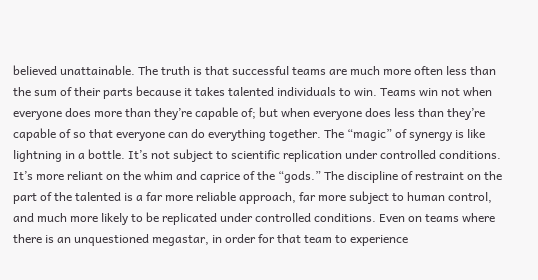believed unattainable. The truth is that successful teams are much more often less than the sum of their parts because it takes talented individuals to win. Teams win not when everyone does more than they’re capable of; but when everyone does less than they’re capable of so that everyone can do everything together. The “magic” of synergy is like lightning in a bottle. It’s not subject to scientific replication under controlled conditions. It’s more reliant on the whim and caprice of the “gods.” The discipline of restraint on the part of the talented is a far more reliable approach, far more subject to human control, and much more likely to be replicated under controlled conditions. Even on teams where there is an unquestioned megastar, in order for that team to experience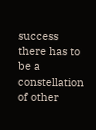success there has to be a constellation of other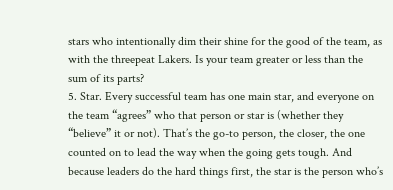stars who intentionally dim their shine for the good of the team, as with the threepeat Lakers. Is your team greater or less than the sum of its parts?
5. Star. Every successful team has one main star, and everyone on the team “agrees” who that person or star is (whether they “believe” it or not). That’s the go-to person, the closer, the one counted on to lead the way when the going gets tough. And because leaders do the hard things first, the star is the person who’s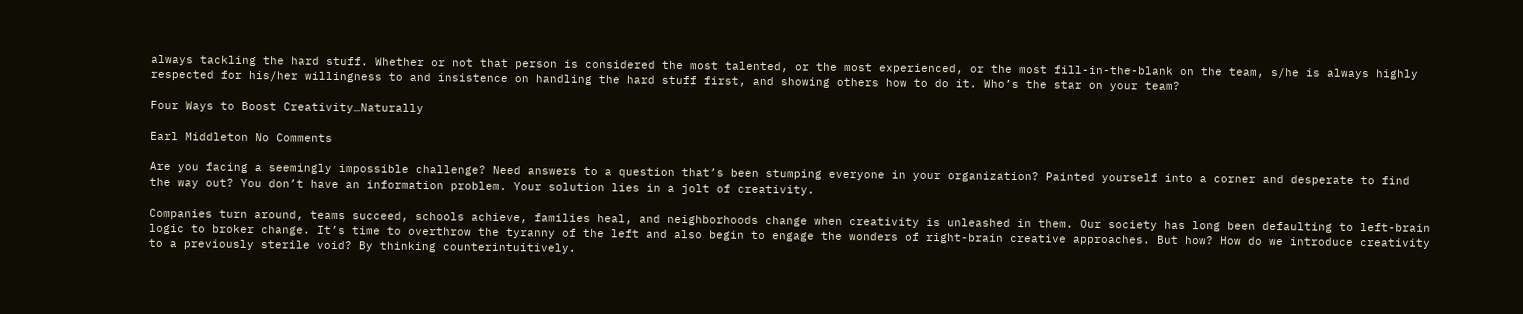always tackling the hard stuff. Whether or not that person is considered the most talented, or the most experienced, or the most fill-in-the-blank on the team, s/he is always highly respected for his/her willingness to and insistence on handling the hard stuff first, and showing others how to do it. Who’s the star on your team?

Four Ways to Boost Creativity…Naturally

Earl Middleton No Comments

Are you facing a seemingly impossible challenge? Need answers to a question that’s been stumping everyone in your organization? Painted yourself into a corner and desperate to find the way out? You don’t have an information problem. Your solution lies in a jolt of creativity.

Companies turn around, teams succeed, schools achieve, families heal, and neighborhoods change when creativity is unleashed in them. Our society has long been defaulting to left-brain logic to broker change. It’s time to overthrow the tyranny of the left and also begin to engage the wonders of right-brain creative approaches. But how? How do we introduce creativity to a previously sterile void? By thinking counterintuitively.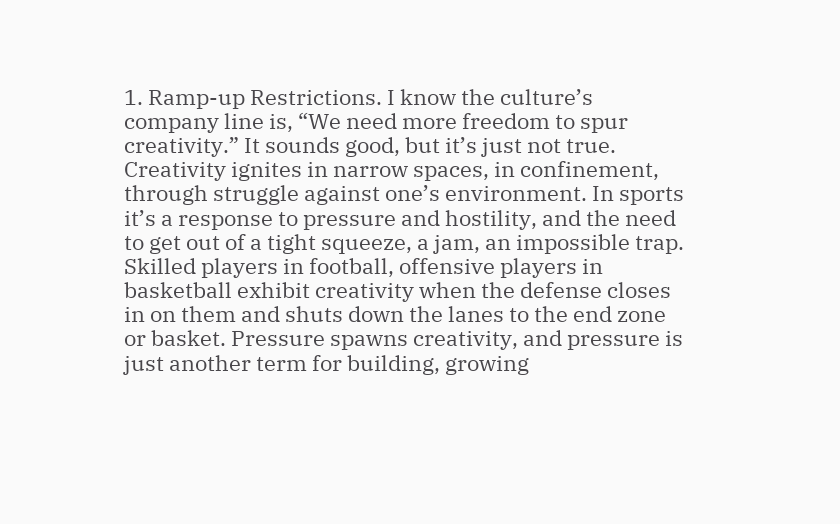1. Ramp-up Restrictions. I know the culture’s company line is, “We need more freedom to spur creativity.” It sounds good, but it’s just not true. Creativity ignites in narrow spaces, in confinement, through struggle against one’s environment. In sports it’s a response to pressure and hostility, and the need to get out of a tight squeeze, a jam, an impossible trap. Skilled players in football, offensive players in basketball exhibit creativity when the defense closes in on them and shuts down the lanes to the end zone or basket. Pressure spawns creativity, and pressure is just another term for building, growing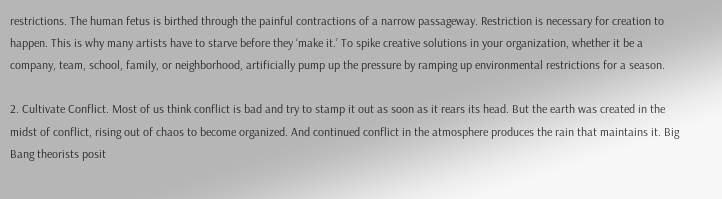restrictions. The human fetus is birthed through the painful contractions of a narrow passageway. Restriction is necessary for creation to happen. This is why many artists have to starve before they ‘make it.’ To spike creative solutions in your organization, whether it be a company, team, school, family, or neighborhood, artificially pump up the pressure by ramping up environmental restrictions for a season.

2. Cultivate Conflict. Most of us think conflict is bad and try to stamp it out as soon as it rears its head. But the earth was created in the midst of conflict, rising out of chaos to become organized. And continued conflict in the atmosphere produces the rain that maintains it. Big Bang theorists posit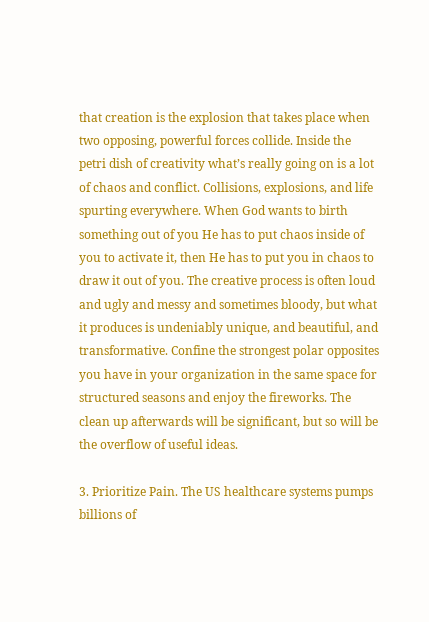that creation is the explosion that takes place when two opposing, powerful forces collide. Inside the petri dish of creativity what’s really going on is a lot of chaos and conflict. Collisions, explosions, and life spurting everywhere. When God wants to birth something out of you He has to put chaos inside of you to activate it, then He has to put you in chaos to draw it out of you. The creative process is often loud and ugly and messy and sometimes bloody, but what it produces is undeniably unique, and beautiful, and transformative. Confine the strongest polar opposites you have in your organization in the same space for structured seasons and enjoy the fireworks. The clean up afterwards will be significant, but so will be the overflow of useful ideas.

3. Prioritize Pain. The US healthcare systems pumps billions of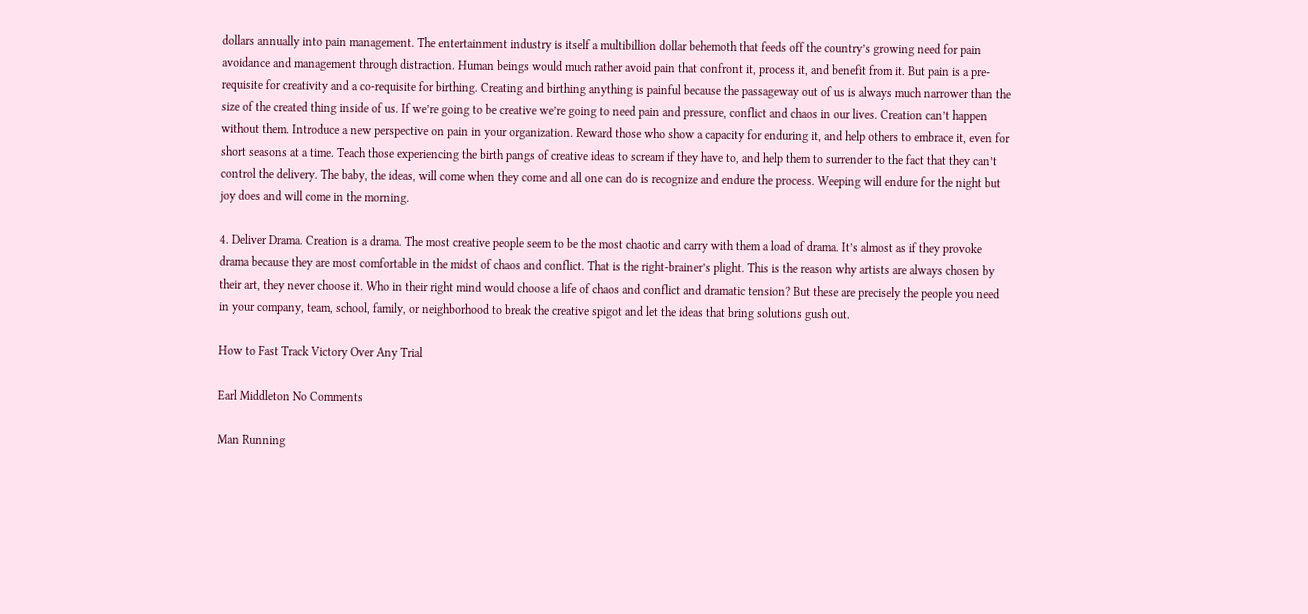dollars annually into pain management. The entertainment industry is itself a multibillion dollar behemoth that feeds off the country’s growing need for pain avoidance and management through distraction. Human beings would much rather avoid pain that confront it, process it, and benefit from it. But pain is a pre-requisite for creativity and a co-requisite for birthing. Creating and birthing anything is painful because the passageway out of us is always much narrower than the size of the created thing inside of us. If we’re going to be creative we’re going to need pain and pressure, conflict and chaos in our lives. Creation can’t happen without them. Introduce a new perspective on pain in your organization. Reward those who show a capacity for enduring it, and help others to embrace it, even for short seasons at a time. Teach those experiencing the birth pangs of creative ideas to scream if they have to, and help them to surrender to the fact that they can’t control the delivery. The baby, the ideas, will come when they come and all one can do is recognize and endure the process. Weeping will endure for the night but joy does and will come in the morning.

4. Deliver Drama. Creation is a drama. The most creative people seem to be the most chaotic and carry with them a load of drama. It’s almost as if they provoke drama because they are most comfortable in the midst of chaos and conflict. That is the right-brainer’s plight. This is the reason why artists are always chosen by their art, they never choose it. Who in their right mind would choose a life of chaos and conflict and dramatic tension? But these are precisely the people you need in your company, team, school, family, or neighborhood to break the creative spigot and let the ideas that bring solutions gush out.

How to Fast Track Victory Over Any Trial

Earl Middleton No Comments

Man Running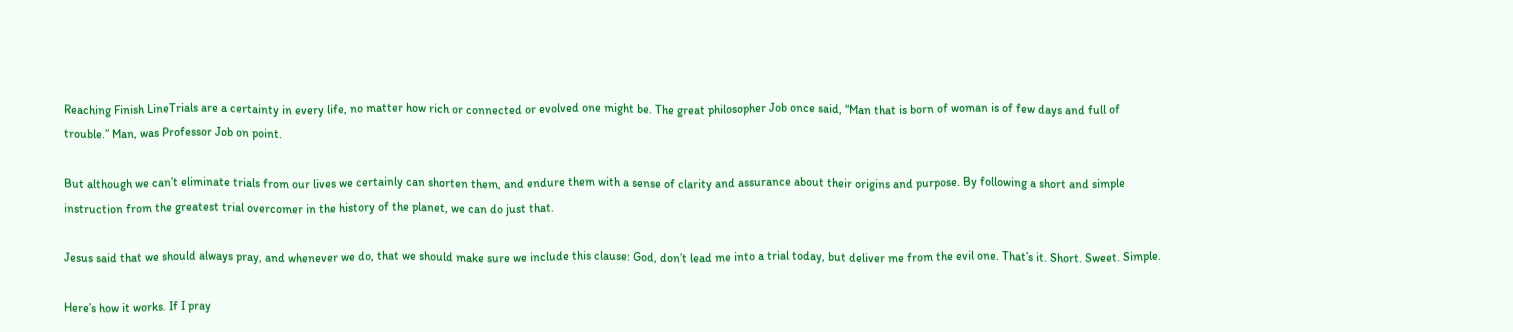Reaching Finish LineTrials are a certainty in every life, no matter how rich or connected or evolved one might be. The great philosopher Job once said, “Man that is born of woman is of few days and full of trouble.” Man, was Professor Job on point.

But although we can’t eliminate trials from our lives we certainly can shorten them, and endure them with a sense of clarity and assurance about their origins and purpose. By following a short and simple instruction from the greatest trial overcomer in the history of the planet, we can do just that.

Jesus said that we should always pray, and whenever we do, that we should make sure we include this clause: God, don’t lead me into a trial today, but deliver me from the evil one. That’s it. Short. Sweet. Simple.

Here’s how it works. If I pray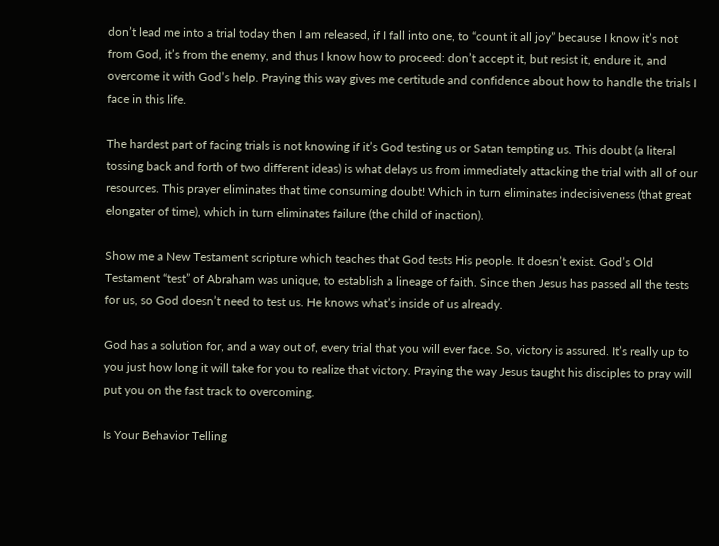don’t lead me into a trial today then I am released, if I fall into one, to “count it all joy” because I know it’s not from God, it’s from the enemy, and thus I know how to proceed: don’t accept it, but resist it, endure it, and overcome it with God’s help. Praying this way gives me certitude and confidence about how to handle the trials I face in this life.

The hardest part of facing trials is not knowing if it’s God testing us or Satan tempting us. This doubt (a literal tossing back and forth of two different ideas) is what delays us from immediately attacking the trial with all of our resources. This prayer eliminates that time consuming doubt! Which in turn eliminates indecisiveness (that great elongater of time), which in turn eliminates failure (the child of inaction).

Show me a New Testament scripture which teaches that God tests His people. It doesn’t exist. God’s Old Testament “test” of Abraham was unique, to establish a lineage of faith. Since then Jesus has passed all the tests for us, so God doesn’t need to test us. He knows what’s inside of us already.

God has a solution for, and a way out of, every trial that you will ever face. So, victory is assured. It’s really up to you just how long it will take for you to realize that victory. Praying the way Jesus taught his disciples to pray will put you on the fast track to overcoming.

Is Your Behavior Telling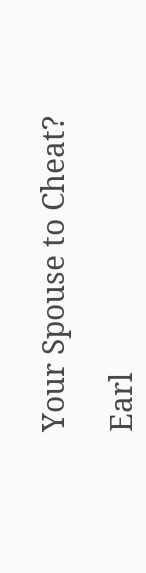Your Spouse to Cheat?

Earl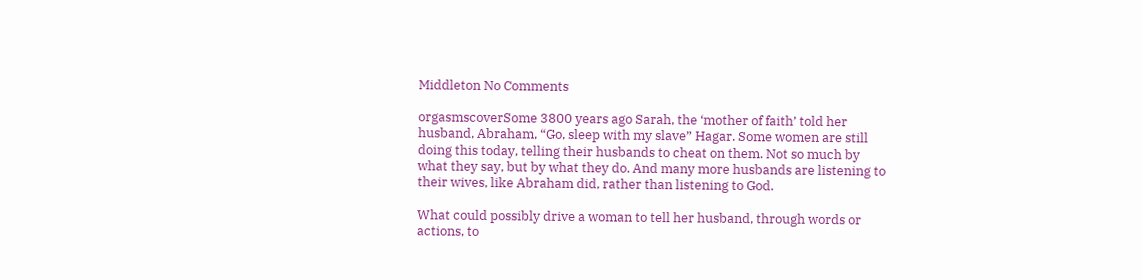Middleton No Comments

orgasmscoverSome 3800 years ago Sarah, the ‘mother of faith’ told her husband, Abraham, “Go, sleep with my slave” Hagar. Some women are still doing this today, telling their husbands to cheat on them. Not so much by what they say, but by what they do. And many more husbands are listening to their wives, like Abraham did, rather than listening to God.

What could possibly drive a woman to tell her husband, through words or actions, to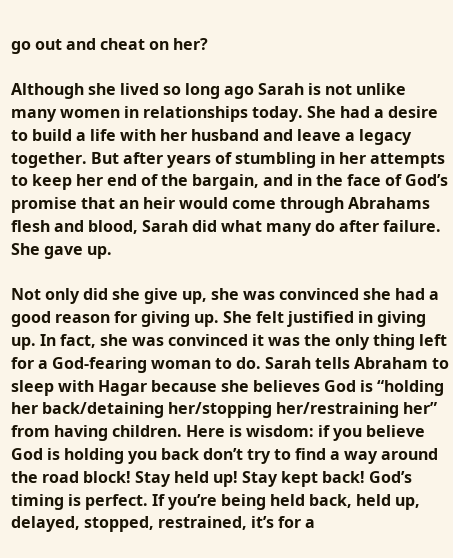go out and cheat on her?

Although she lived so long ago Sarah is not unlike many women in relationships today. She had a desire to build a life with her husband and leave a legacy together. But after years of stumbling in her attempts to keep her end of the bargain, and in the face of God’s promise that an heir would come through Abrahams flesh and blood, Sarah did what many do after failure. She gave up.

Not only did she give up, she was convinced she had a good reason for giving up. She felt justified in giving up. In fact, she was convinced it was the only thing left for a God-fearing woman to do. Sarah tells Abraham to sleep with Hagar because she believes God is “holding her back/detaining her/stopping her/restraining her” from having children. Here is wisdom: if you believe God is holding you back don’t try to find a way around the road block! Stay held up! Stay kept back! God’s timing is perfect. If you’re being held back, held up, delayed, stopped, restrained, it’s for a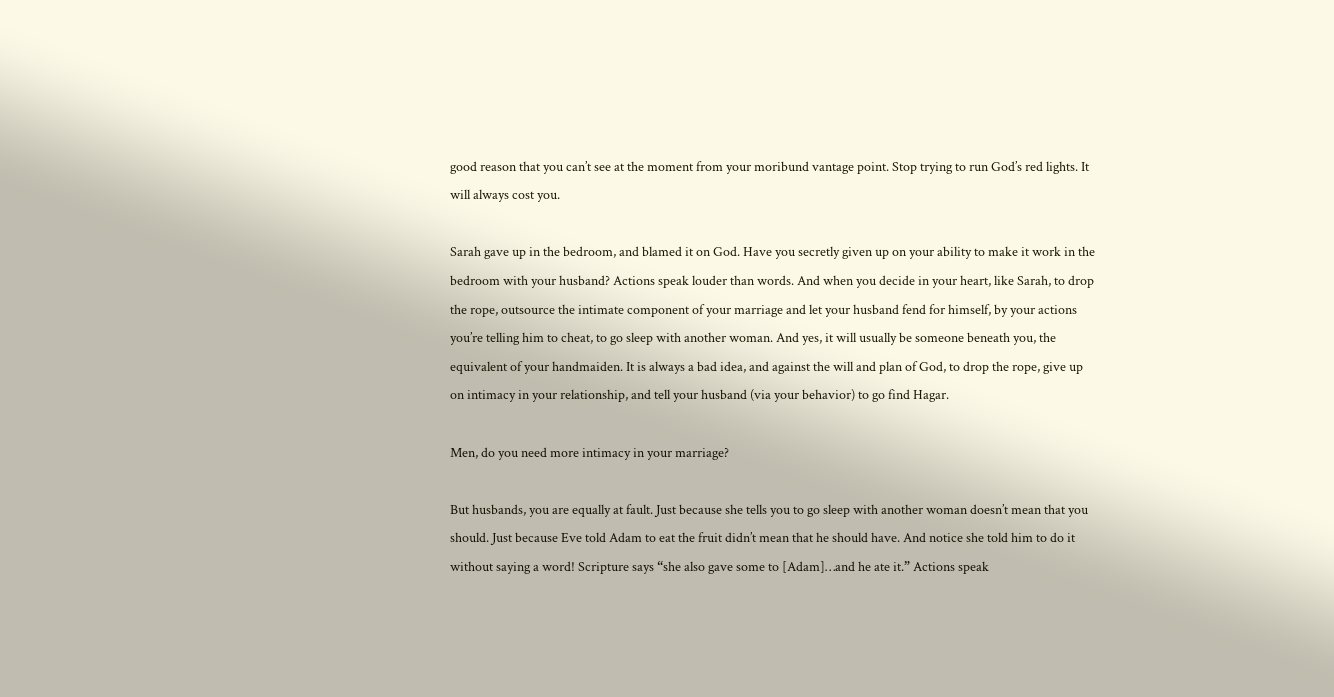good reason that you can’t see at the moment from your moribund vantage point. Stop trying to run God’s red lights. It will always cost you.

Sarah gave up in the bedroom, and blamed it on God. Have you secretly given up on your ability to make it work in the bedroom with your husband? Actions speak louder than words. And when you decide in your heart, like Sarah, to drop the rope, outsource the intimate component of your marriage and let your husband fend for himself, by your actions you’re telling him to cheat, to go sleep with another woman. And yes, it will usually be someone beneath you, the equivalent of your handmaiden. It is always a bad idea, and against the will and plan of God, to drop the rope, give up on intimacy in your relationship, and tell your husband (via your behavior) to go find Hagar.

Men, do you need more intimacy in your marriage?

But husbands, you are equally at fault. Just because she tells you to go sleep with another woman doesn’t mean that you should. Just because Eve told Adam to eat the fruit didn’t mean that he should have. And notice she told him to do it without saying a word! Scripture says “she also gave some to [Adam]…and he ate it.” Actions speak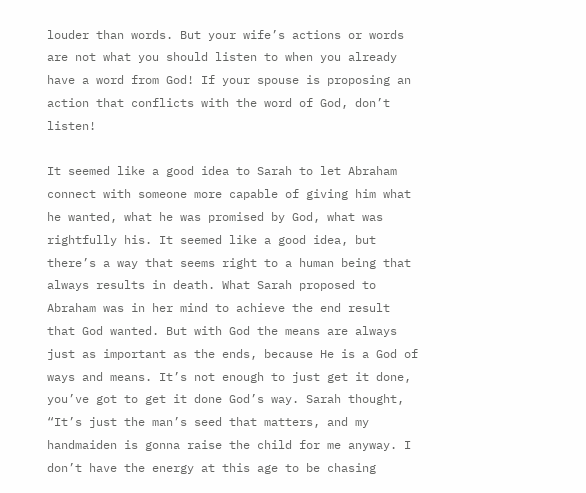louder than words. But your wife’s actions or words are not what you should listen to when you already have a word from God! If your spouse is proposing an action that conflicts with the word of God, don’t listen!

It seemed like a good idea to Sarah to let Abraham connect with someone more capable of giving him what he wanted, what he was promised by God, what was rightfully his. It seemed like a good idea, but there’s a way that seems right to a human being that always results in death. What Sarah proposed to Abraham was in her mind to achieve the end result that God wanted. But with God the means are always just as important as the ends, because He is a God of ways and means. It’s not enough to just get it done, you’ve got to get it done God’s way. Sarah thought, “It’s just the man’s seed that matters, and my handmaiden is gonna raise the child for me anyway. I don’t have the energy at this age to be chasing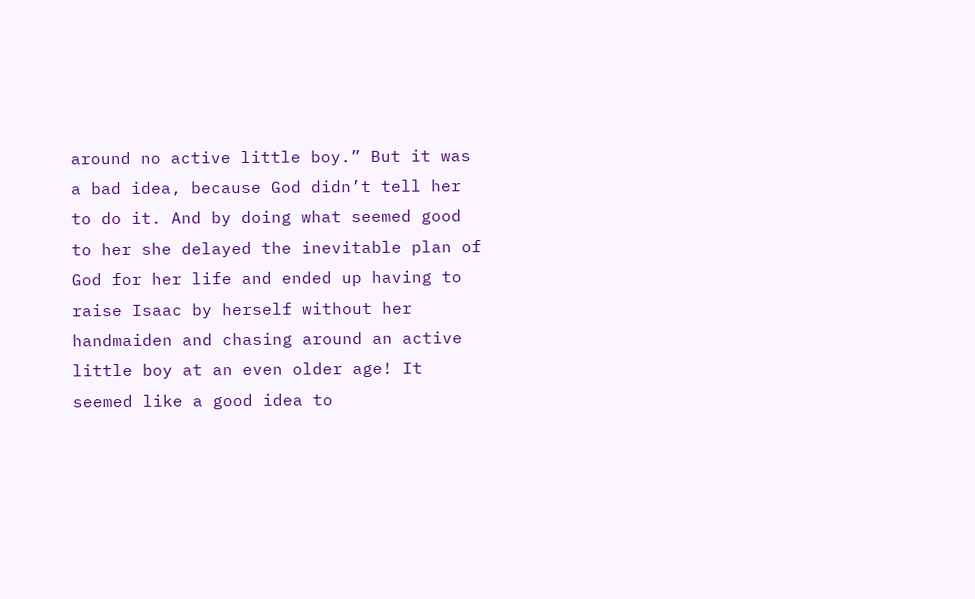around no active little boy.” But it was a bad idea, because God didn’t tell her to do it. And by doing what seemed good to her she delayed the inevitable plan of God for her life and ended up having to raise Isaac by herself without her handmaiden and chasing around an active little boy at an even older age! It seemed like a good idea to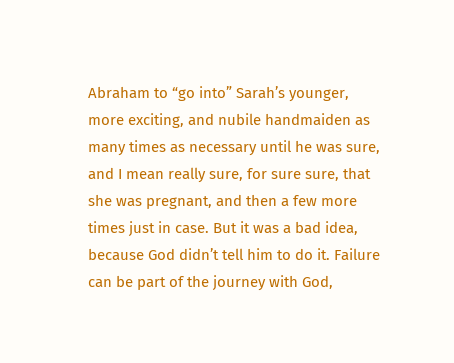Abraham to “go into” Sarah’s younger, more exciting, and nubile handmaiden as many times as necessary until he was sure, and I mean really sure, for sure sure, that she was pregnant, and then a few more times just in case. But it was a bad idea, because God didn’t tell him to do it. Failure can be part of the journey with God,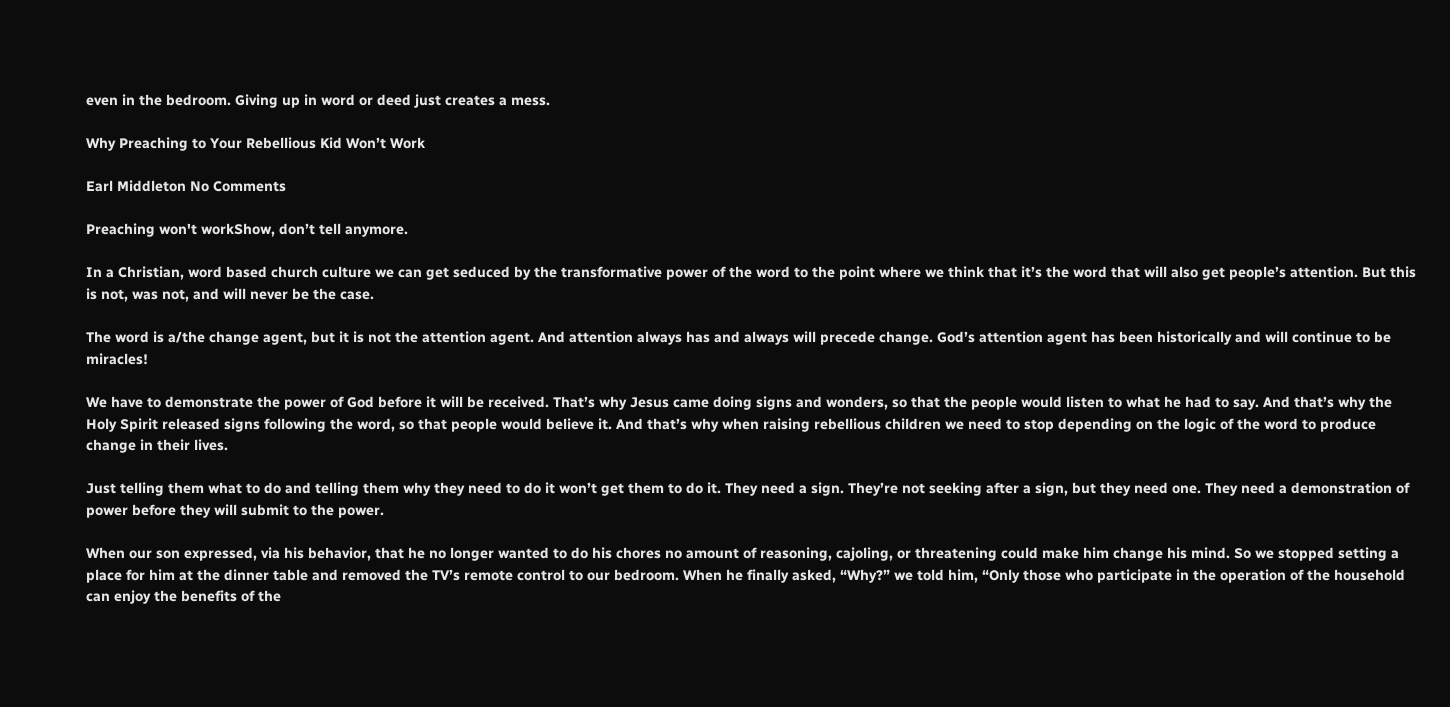even in the bedroom. Giving up in word or deed just creates a mess.

Why Preaching to Your Rebellious Kid Won’t Work

Earl Middleton No Comments

Preaching won't workShow, don’t tell anymore.

In a Christian, word based church culture we can get seduced by the transformative power of the word to the point where we think that it’s the word that will also get people’s attention. But this is not, was not, and will never be the case.

The word is a/the change agent, but it is not the attention agent. And attention always has and always will precede change. God’s attention agent has been historically and will continue to be miracles!

We have to demonstrate the power of God before it will be received. That’s why Jesus came doing signs and wonders, so that the people would listen to what he had to say. And that’s why the Holy Spirit released signs following the word, so that people would believe it. And that’s why when raising rebellious children we need to stop depending on the logic of the word to produce change in their lives.

Just telling them what to do and telling them why they need to do it won’t get them to do it. They need a sign. They’re not seeking after a sign, but they need one. They need a demonstration of power before they will submit to the power.

When our son expressed, via his behavior, that he no longer wanted to do his chores no amount of reasoning, cajoling, or threatening could make him change his mind. So we stopped setting a place for him at the dinner table and removed the TV’s remote control to our bedroom. When he finally asked, “Why?” we told him, “Only those who participate in the operation of the household can enjoy the benefits of the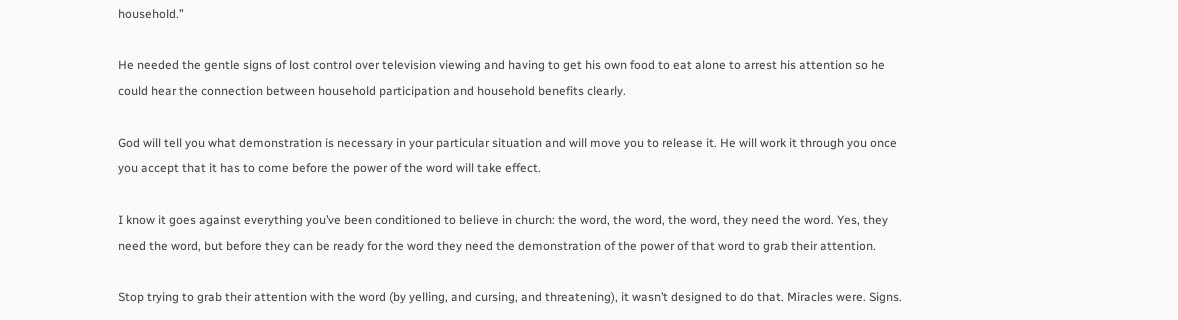household.”

He needed the gentle signs of lost control over television viewing and having to get his own food to eat alone to arrest his attention so he could hear the connection between household participation and household benefits clearly.

God will tell you what demonstration is necessary in your particular situation and will move you to release it. He will work it through you once you accept that it has to come before the power of the word will take effect.

I know it goes against everything you’ve been conditioned to believe in church: the word, the word, the word, they need the word. Yes, they need the word, but before they can be ready for the word they need the demonstration of the power of that word to grab their attention.

Stop trying to grab their attention with the word (by yelling, and cursing, and threatening), it wasn’t designed to do that. Miracles were. Signs.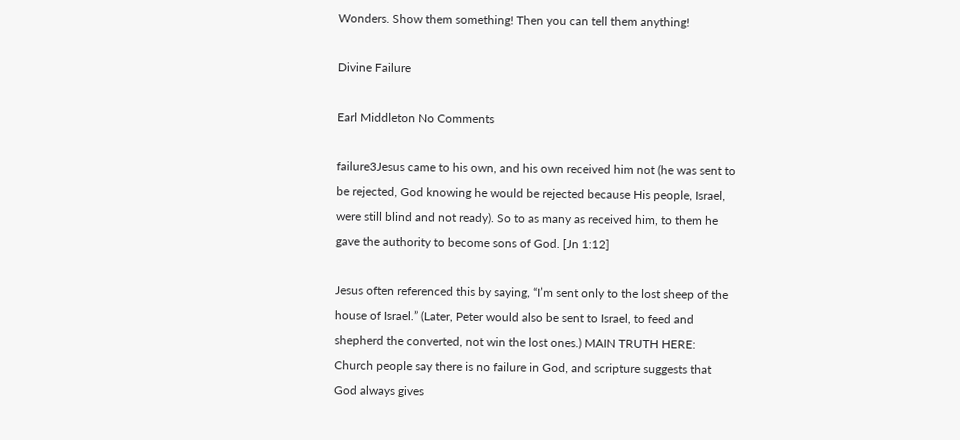Wonders. Show them something! Then you can tell them anything!

Divine Failure

Earl Middleton No Comments

failure3Jesus came to his own, and his own received him not (he was sent to be rejected, God knowing he would be rejected because His people, Israel, were still blind and not ready). So to as many as received him, to them he gave the authority to become sons of God. [Jn 1:12]

Jesus often referenced this by saying, “I’m sent only to the lost sheep of the house of Israel.” (Later, Peter would also be sent to Israel, to feed and shepherd the converted, not win the lost ones.) MAIN TRUTH HERE: Church people say there is no failure in God, and scripture suggests that God always gives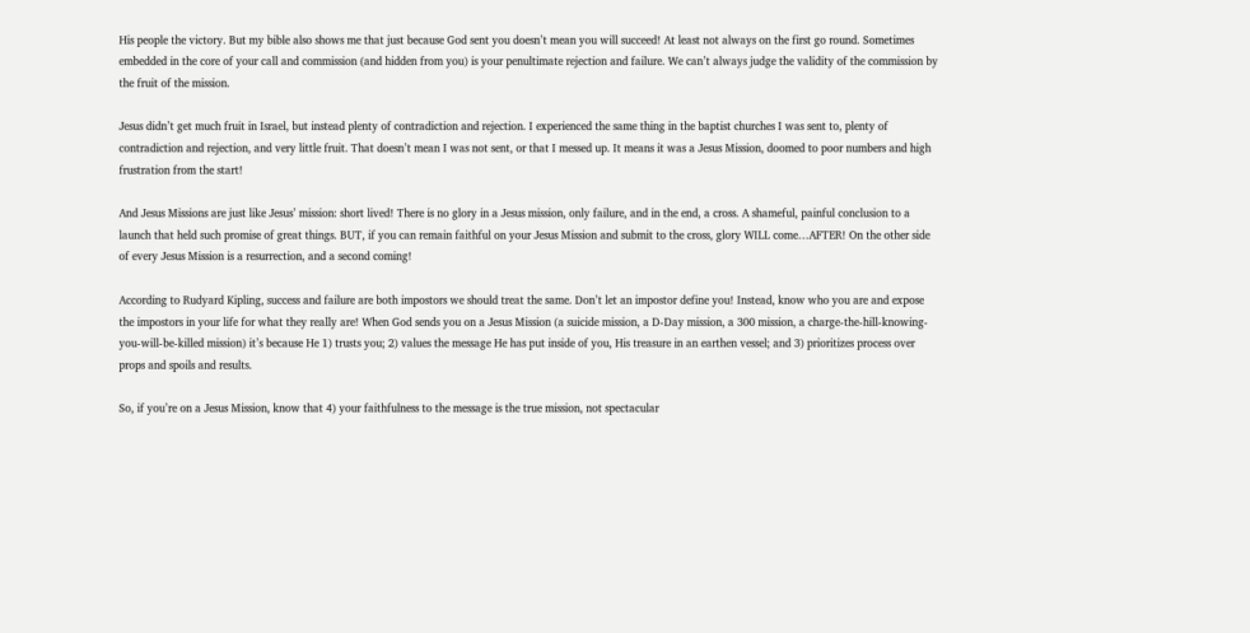His people the victory. But my bible also shows me that just because God sent you doesn’t mean you will succeed! At least not always on the first go round. Sometimes embedded in the core of your call and commission (and hidden from you) is your penultimate rejection and failure. We can’t always judge the validity of the commission by the fruit of the mission.

Jesus didn’t get much fruit in Israel, but instead plenty of contradiction and rejection. I experienced the same thing in the baptist churches I was sent to, plenty of contradiction and rejection, and very little fruit. That doesn’t mean I was not sent, or that I messed up. It means it was a Jesus Mission, doomed to poor numbers and high frustration from the start!

And Jesus Missions are just like Jesus’ mission: short lived! There is no glory in a Jesus mission, only failure, and in the end, a cross. A shameful, painful conclusion to a launch that held such promise of great things. BUT, if you can remain faithful on your Jesus Mission and submit to the cross, glory WILL come…AFTER! On the other side of every Jesus Mission is a resurrection, and a second coming!

According to Rudyard Kipling, success and failure are both impostors we should treat the same. Don’t let an impostor define you! Instead, know who you are and expose the impostors in your life for what they really are! When God sends you on a Jesus Mission (a suicide mission, a D-Day mission, a 300 mission, a charge-the-hill-knowing-you-will-be-killed mission) it’s because He 1) trusts you; 2) values the message He has put inside of you, His treasure in an earthen vessel; and 3) prioritizes process over props and spoils and results.

So, if you’re on a Jesus Mission, know that 4) your faithfulness to the message is the true mission, not spectacular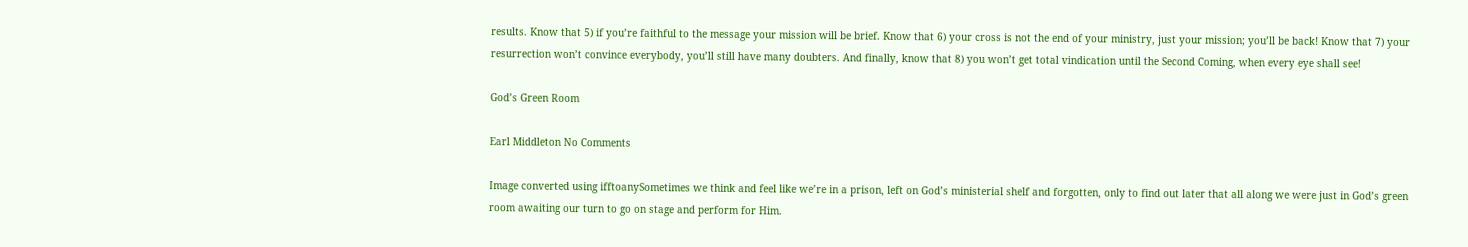results. Know that 5) if you’re faithful to the message your mission will be brief. Know that 6) your cross is not the end of your ministry, just your mission; you’ll be back! Know that 7) your resurrection won’t convince everybody, you’ll still have many doubters. And finally, know that 8) you won’t get total vindication until the Second Coming, when every eye shall see!

God’s Green Room

Earl Middleton No Comments

Image converted using ifftoanySometimes we think and feel like we’re in a prison, left on God’s ministerial shelf and forgotten, only to find out later that all along we were just in God’s green room awaiting our turn to go on stage and perform for Him.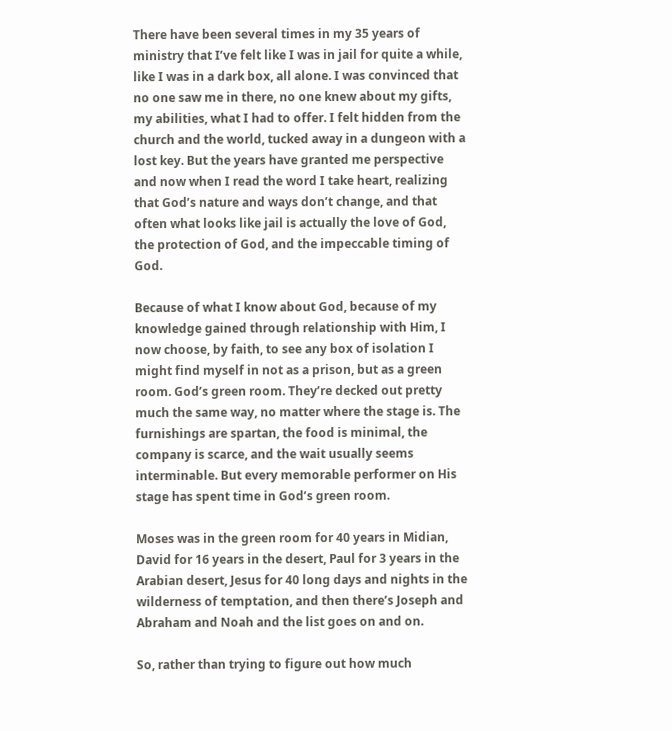There have been several times in my 35 years of ministry that I’ve felt like I was in jail for quite a while, like I was in a dark box, all alone. I was convinced that no one saw me in there, no one knew about my gifts, my abilities, what I had to offer. I felt hidden from the church and the world, tucked away in a dungeon with a lost key. But the years have granted me perspective and now when I read the word I take heart, realizing that God’s nature and ways don’t change, and that often what looks like jail is actually the love of God, the protection of God, and the impeccable timing of God.

Because of what I know about God, because of my knowledge gained through relationship with Him, I now choose, by faith, to see any box of isolation I might find myself in not as a prison, but as a green room. God’s green room. They’re decked out pretty much the same way, no matter where the stage is. The furnishings are spartan, the food is minimal, the company is scarce, and the wait usually seems interminable. But every memorable performer on His stage has spent time in God’s green room.

Moses was in the green room for 40 years in Midian, David for 16 years in the desert, Paul for 3 years in the Arabian desert, Jesus for 40 long days and nights in the wilderness of temptation, and then there’s Joseph and Abraham and Noah and the list goes on and on.

So, rather than trying to figure out how much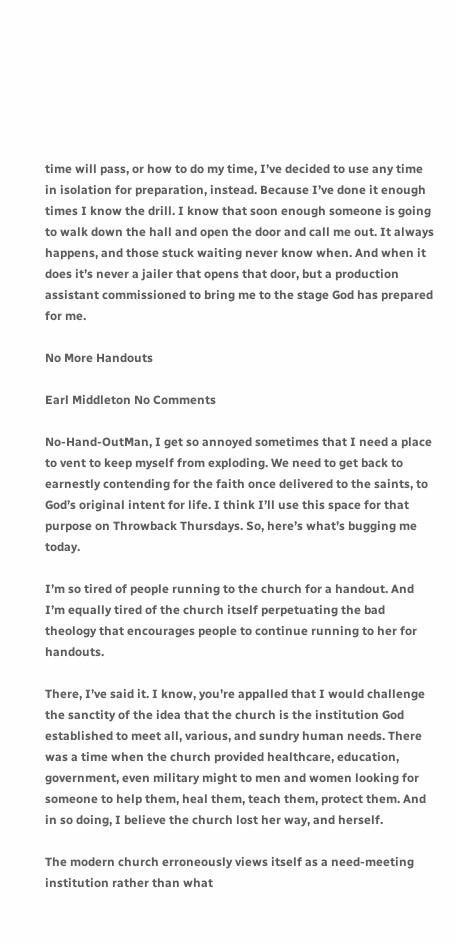time will pass, or how to do my time, I’ve decided to use any time in isolation for preparation, instead. Because I’ve done it enough times I know the drill. I know that soon enough someone is going to walk down the hall and open the door and call me out. It always happens, and those stuck waiting never know when. And when it does it’s never a jailer that opens that door, but a production assistant commissioned to bring me to the stage God has prepared for me.

No More Handouts

Earl Middleton No Comments

No-Hand-OutMan, I get so annoyed sometimes that I need a place to vent to keep myself from exploding. We need to get back to earnestly contending for the faith once delivered to the saints, to God’s original intent for life. I think I’ll use this space for that purpose on Throwback Thursdays. So, here’s what’s bugging me today.

I’m so tired of people running to the church for a handout. And I’m equally tired of the church itself perpetuating the bad theology that encourages people to continue running to her for handouts.

There, I’ve said it. I know, you’re appalled that I would challenge the sanctity of the idea that the church is the institution God established to meet all, various, and sundry human needs. There was a time when the church provided healthcare, education, government, even military might to men and women looking for someone to help them, heal them, teach them, protect them. And in so doing, I believe the church lost her way, and herself.

The modern church erroneously views itself as a need-meeting institution rather than what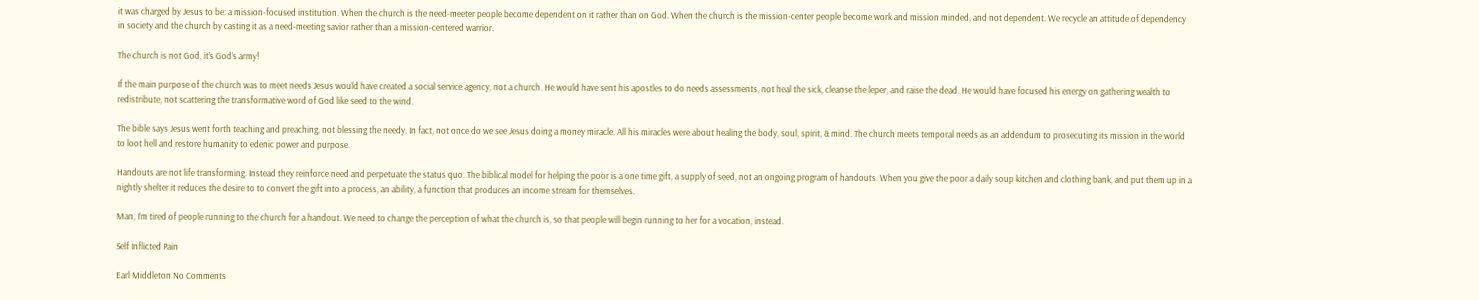it was charged by Jesus to be: a mission-focused institution. When the church is the need-meeter people become dependent on it rather than on God. When the church is the mission-center people become work and mission minded, and not dependent. We recycle an attitude of dependency in society and the church by casting it as a need-meeting savior rather than a mission-centered warrior.

The church is not God, it’s God’s army!

If the main purpose of the church was to meet needs Jesus would have created a social service agency, not a church. He would have sent his apostles to do needs assessments, not heal the sick, cleanse the leper, and raise the dead. He would have focused his energy on gathering wealth to redistribute, not scattering the transformative word of God like seed to the wind.

The bible says Jesus went forth teaching and preaching, not blessing the needy. In fact, not once do we see Jesus doing a money miracle. All his miracles were about healing the body, soul, spirit, & mind. The church meets temporal needs as an addendum to prosecuting its mission in the world to loot hell and restore humanity to edenic power and purpose.

Handouts are not life transforming. Instead they reinforce need and perpetuate the status quo. The biblical model for helping the poor is a one time gift, a supply of seed, not an ongoing program of handouts. When you give the poor a daily soup kitchen and clothing bank, and put them up in a nightly shelter it reduces the desire to to convert the gift into a process, an ability, a function that produces an income stream for themselves.

Man, I’m tired of people running to the church for a handout. We need to change the perception of what the church is, so that people will begin running to her for a vocation, instead.

Self Inflicted Pain

Earl Middleton No Comments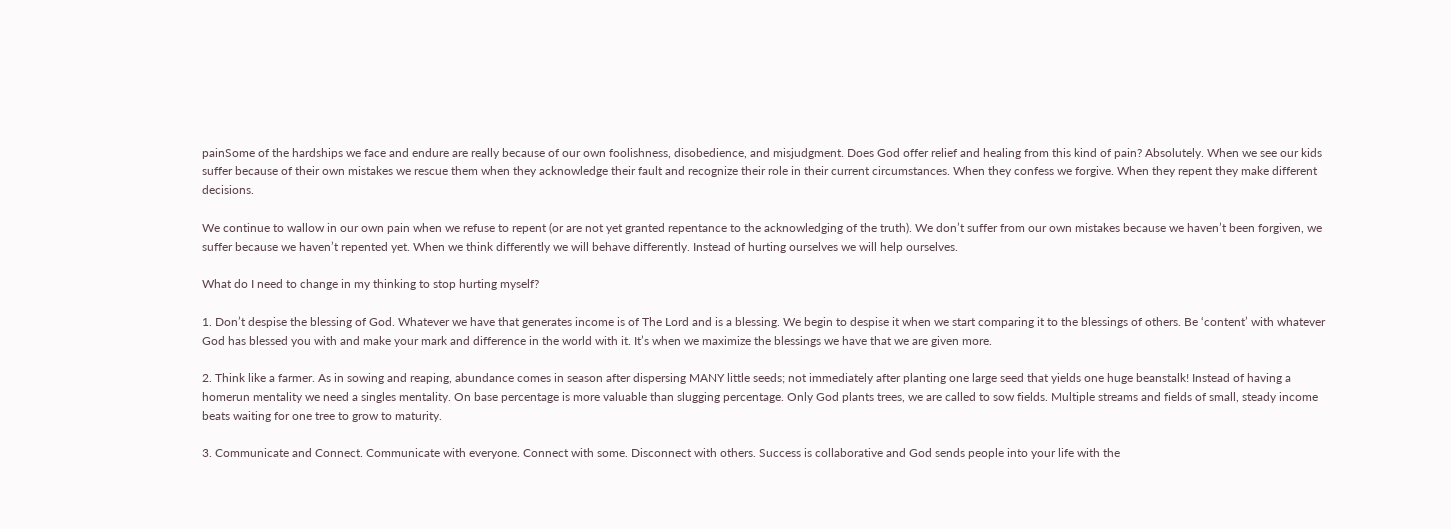painSome of the hardships we face and endure are really because of our own foolishness, disobedience, and misjudgment. Does God offer relief and healing from this kind of pain? Absolutely. When we see our kids suffer because of their own mistakes we rescue them when they acknowledge their fault and recognize their role in their current circumstances. When they confess we forgive. When they repent they make different decisions.

We continue to wallow in our own pain when we refuse to repent (or are not yet granted repentance to the acknowledging of the truth). We don’t suffer from our own mistakes because we haven’t been forgiven, we suffer because we haven’t repented yet. When we think differently we will behave differently. Instead of hurting ourselves we will help ourselves.

What do I need to change in my thinking to stop hurting myself?

1. Don’t despise the blessing of God. Whatever we have that generates income is of The Lord and is a blessing. We begin to despise it when we start comparing it to the blessings of others. Be ‘content’ with whatever God has blessed you with and make your mark and difference in the world with it. It’s when we maximize the blessings we have that we are given more.

2. Think like a farmer. As in sowing and reaping, abundance comes in season after dispersing MANY little seeds; not immediately after planting one large seed that yields one huge beanstalk! Instead of having a homerun mentality we need a singles mentality. On base percentage is more valuable than slugging percentage. Only God plants trees, we are called to sow fields. Multiple streams and fields of small, steady income beats waiting for one tree to grow to maturity.

3. Communicate and Connect. Communicate with everyone. Connect with some. Disconnect with others. Success is collaborative and God sends people into your life with the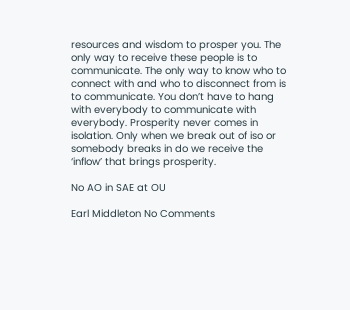resources and wisdom to prosper you. The only way to receive these people is to communicate. The only way to know who to connect with and who to disconnect from is to communicate. You don’t have to hang with everybody to communicate with everybody. Prosperity never comes in isolation. Only when we break out of iso or somebody breaks in do we receive the ‘inflow’ that brings prosperity.

No AO in SAE at OU

Earl Middleton No Comments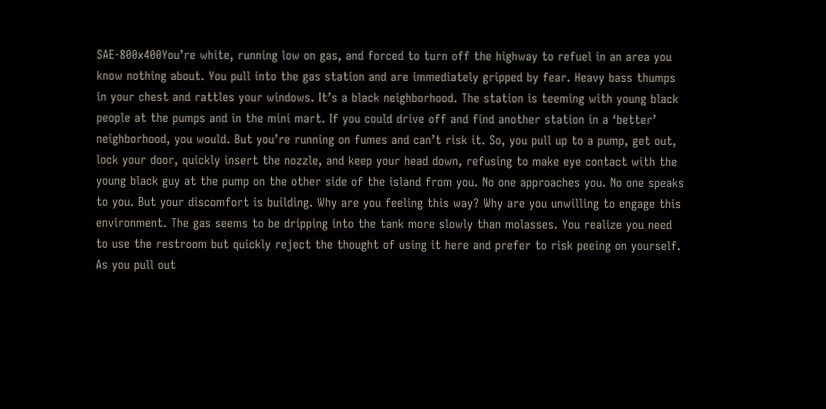SAE-800x400You’re white, running low on gas, and forced to turn off the highway to refuel in an area you know nothing about. You pull into the gas station and are immediately gripped by fear. Heavy bass thumps in your chest and rattles your windows. It’s a black neighborhood. The station is teeming with young black people at the pumps and in the mini mart. If you could drive off and find another station in a ‘better’ neighborhood, you would. But you’re running on fumes and can’t risk it. So, you pull up to a pump, get out, lock your door, quickly insert the nozzle, and keep your head down, refusing to make eye contact with the young black guy at the pump on the other side of the island from you. No one approaches you. No one speaks to you. But your discomfort is building. Why are you feeling this way? Why are you unwilling to engage this environment. The gas seems to be dripping into the tank more slowly than molasses. You realize you need to use the restroom but quickly reject the thought of using it here and prefer to risk peeing on yourself. As you pull out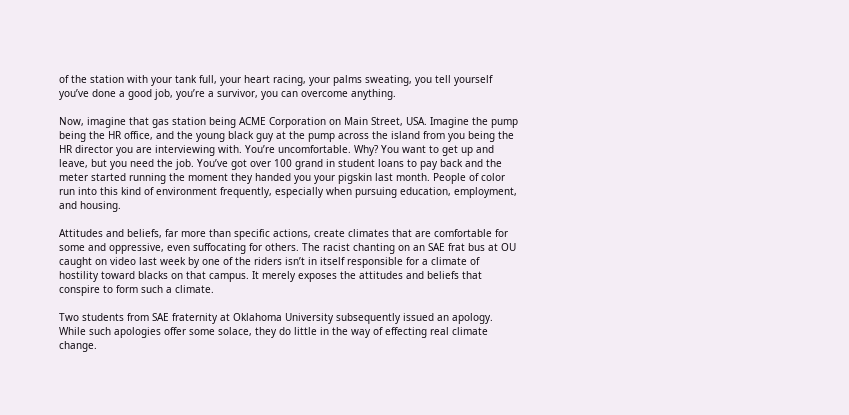of the station with your tank full, your heart racing, your palms sweating, you tell yourself you’ve done a good job, you’re a survivor, you can overcome anything.

Now, imagine that gas station being ACME Corporation on Main Street, USA. Imagine the pump being the HR office, and the young black guy at the pump across the island from you being the HR director you are interviewing with. You’re uncomfortable. Why? You want to get up and leave, but you need the job. You’ve got over 100 grand in student loans to pay back and the meter started running the moment they handed you your pigskin last month. People of color run into this kind of environment frequently, especially when pursuing education, employment, and housing.

Attitudes and beliefs, far more than specific actions, create climates that are comfortable for some and oppressive, even suffocating for others. The racist chanting on an SAE frat bus at OU caught on video last week by one of the riders isn’t in itself responsible for a climate of hostility toward blacks on that campus. It merely exposes the attitudes and beliefs that conspire to form such a climate.

Two students from SAE fraternity at Oklahoma University subsequently issued an apology. While such apologies offer some solace, they do little in the way of effecting real climate change.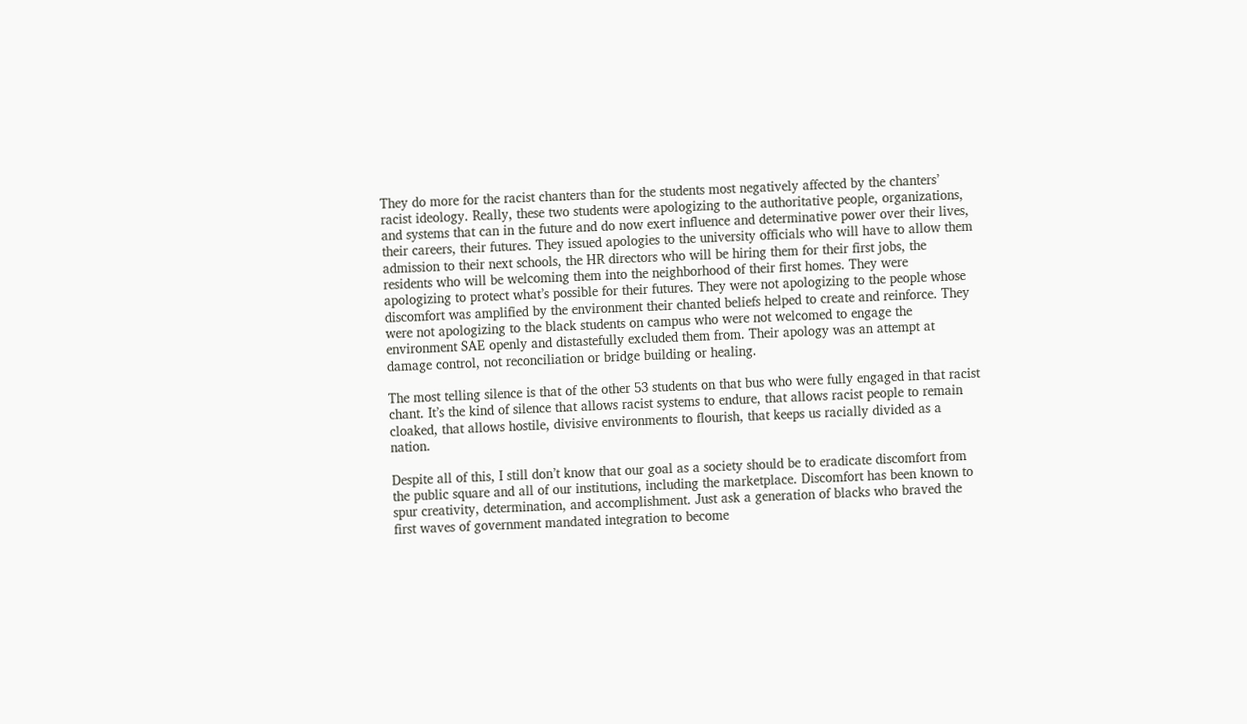They do more for the racist chanters than for the students most negatively affected by the chanters’  racist ideology. Really, these two students were apologizing to the authoritative people, organizations, and systems that can in the future and do now exert influence and determinative power over their lives, their careers, their futures. They issued apologies to the university officials who will have to allow them admission to their next schools, the HR directors who will be hiring them for their first jobs, the residents who will be welcoming them into the neighborhood of their first homes. They were apologizing to protect what’s possible for their futures. They were not apologizing to the people whose discomfort was amplified by the environment their chanted beliefs helped to create and reinforce. They were not apologizing to the black students on campus who were not welcomed to engage the environment SAE openly and distastefully excluded them from. Their apology was an attempt at damage control, not reconciliation or bridge building or healing.

The most telling silence is that of the other 53 students on that bus who were fully engaged in that racist chant. It’s the kind of silence that allows racist systems to endure, that allows racist people to remain cloaked, that allows hostile, divisive environments to flourish, that keeps us racially divided as a nation.

Despite all of this, I still don’t know that our goal as a society should be to eradicate discomfort from the public square and all of our institutions, including the marketplace. Discomfort has been known to spur creativity, determination, and accomplishment. Just ask a generation of blacks who braved the first waves of government mandated integration to become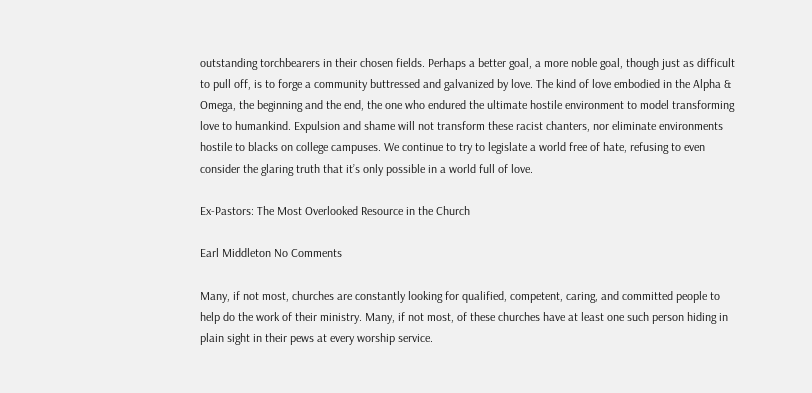outstanding torchbearers in their chosen fields. Perhaps a better goal, a more noble goal, though just as difficult to pull off, is to forge a community buttressed and galvanized by love. The kind of love embodied in the Alpha & Omega, the beginning and the end, the one who endured the ultimate hostile environment to model transforming love to humankind. Expulsion and shame will not transform these racist chanters, nor eliminate environments hostile to blacks on college campuses. We continue to try to legislate a world free of hate, refusing to even consider the glaring truth that it’s only possible in a world full of love.

Ex-Pastors: The Most Overlooked Resource in the Church

Earl Middleton No Comments

Many, if not most, churches are constantly looking for qualified, competent, caring, and committed people to help do the work of their ministry. Many, if not most, of these churches have at least one such person hiding in plain sight in their pews at every worship service.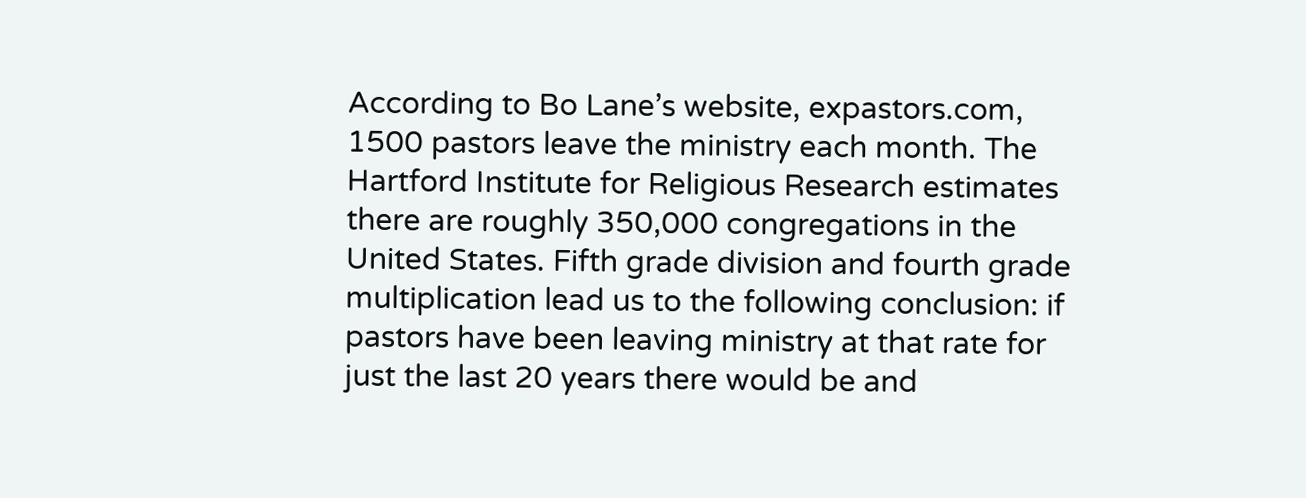According to Bo Lane’s website, expastors.com, 1500 pastors leave the ministry each month. The Hartford Institute for Religious Research estimates there are roughly 350,000 congregations in the United States. Fifth grade division and fourth grade multiplication lead us to the following conclusion: if pastors have been leaving ministry at that rate for just the last 20 years there would be and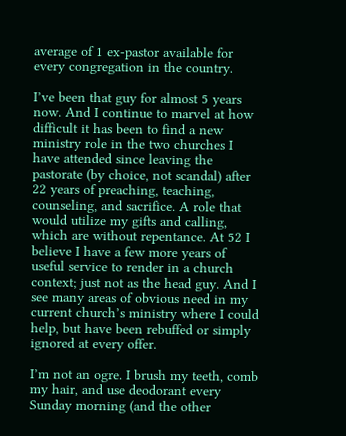average of 1 ex-pastor available for every congregation in the country.

I’ve been that guy for almost 5 years now. And I continue to marvel at how difficult it has been to find a new ministry role in the two churches I have attended since leaving the pastorate (by choice, not scandal) after 22 years of preaching, teaching, counseling, and sacrifice. A role that would utilize my gifts and calling, which are without repentance. At 52 I believe I have a few more years of useful service to render in a church context; just not as the head guy. And I see many areas of obvious need in my current church’s ministry where I could help, but have been rebuffed or simply ignored at every offer.

I’m not an ogre. I brush my teeth, comb my hair, and use deodorant every Sunday morning (and the other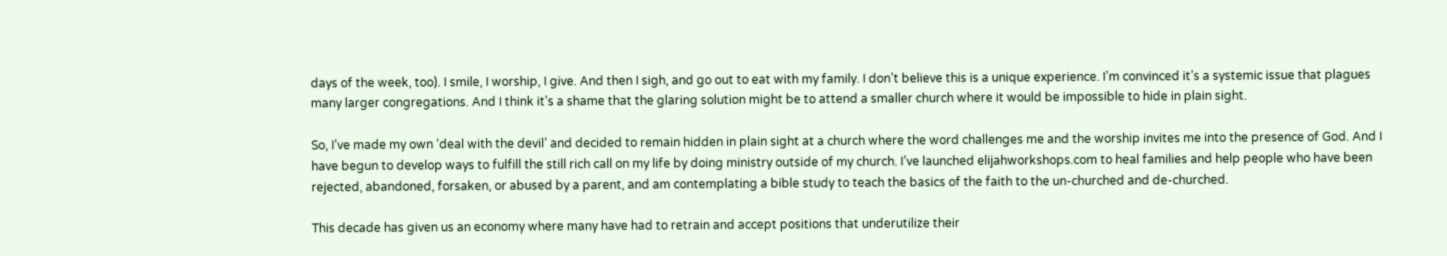days of the week, too). I smile, I worship, I give. And then I sigh, and go out to eat with my family. I don’t believe this is a unique experience. I’m convinced it’s a systemic issue that plagues many larger congregations. And I think it’s a shame that the glaring solution might be to attend a smaller church where it would be impossible to hide in plain sight.

So, I’ve made my own ‘deal with the devil’ and decided to remain hidden in plain sight at a church where the word challenges me and the worship invites me into the presence of God. And I have begun to develop ways to fulfill the still rich call on my life by doing ministry outside of my church. I’ve launched elijahworkshops.com to heal families and help people who have been rejected, abandoned, forsaken, or abused by a parent, and am contemplating a bible study to teach the basics of the faith to the un-churched and de-churched.

This decade has given us an economy where many have had to retrain and accept positions that underutilize their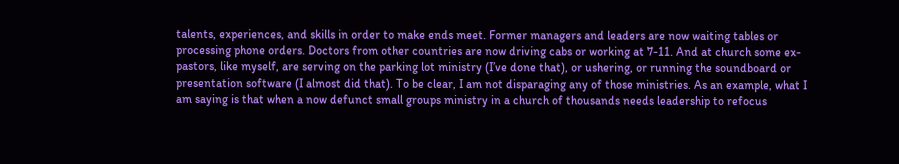talents, experiences, and skills in order to make ends meet. Former managers and leaders are now waiting tables or processing phone orders. Doctors from other countries are now driving cabs or working at 7-11. And at church some ex-pastors, like myself, are serving on the parking lot ministry (I’ve done that), or ushering, or running the soundboard or presentation software (I almost did that). To be clear, I am not disparaging any of those ministries. As an example, what I am saying is that when a now defunct small groups ministry in a church of thousands needs leadership to refocus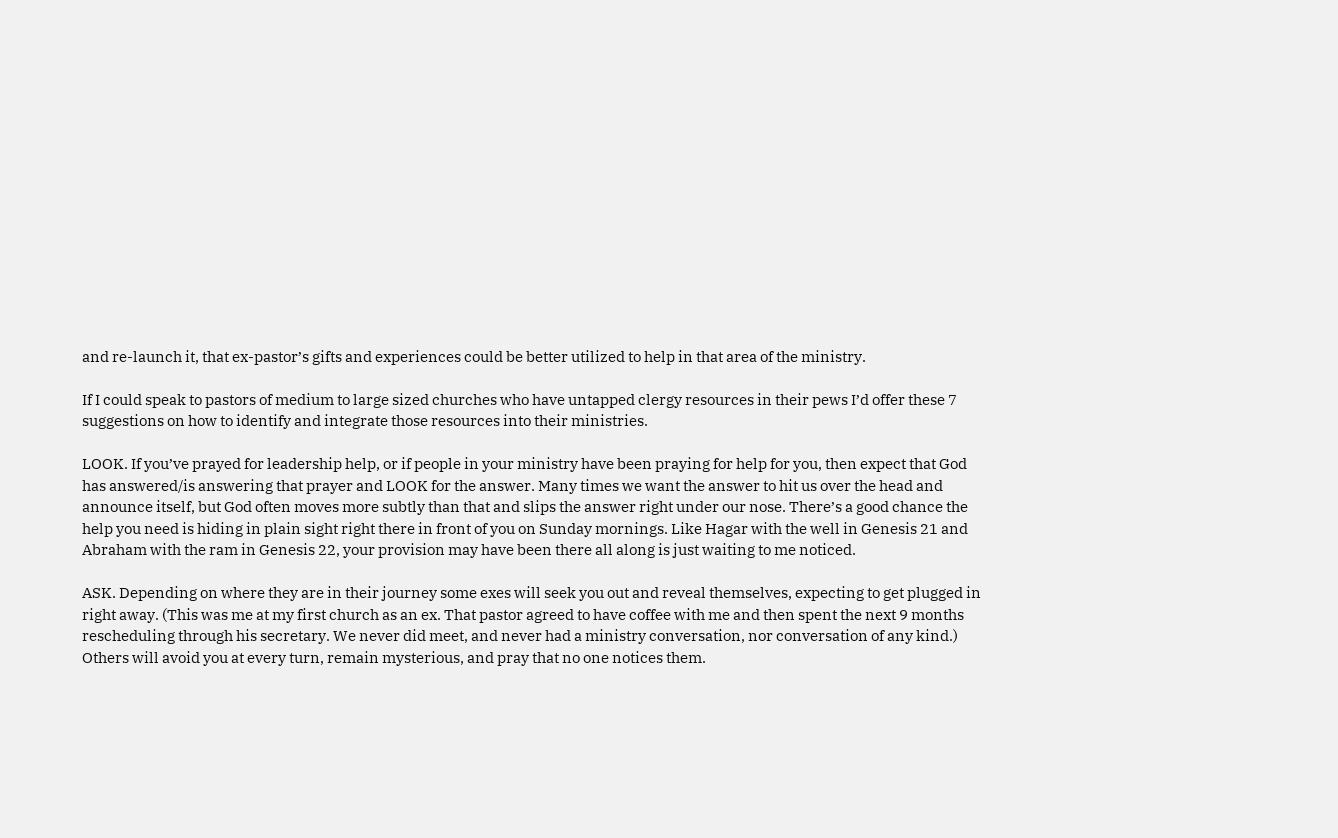and re-launch it, that ex-pastor’s gifts and experiences could be better utilized to help in that area of the ministry.

If I could speak to pastors of medium to large sized churches who have untapped clergy resources in their pews I’d offer these 7 suggestions on how to identify and integrate those resources into their ministries.

LOOK. If you’ve prayed for leadership help, or if people in your ministry have been praying for help for you, then expect that God has answered/is answering that prayer and LOOK for the answer. Many times we want the answer to hit us over the head and announce itself, but God often moves more subtly than that and slips the answer right under our nose. There’s a good chance the help you need is hiding in plain sight right there in front of you on Sunday mornings. Like Hagar with the well in Genesis 21 and Abraham with the ram in Genesis 22, your provision may have been there all along is just waiting to me noticed.

ASK. Depending on where they are in their journey some exes will seek you out and reveal themselves, expecting to get plugged in right away. (This was me at my first church as an ex. That pastor agreed to have coffee with me and then spent the next 9 months rescheduling through his secretary. We never did meet, and never had a ministry conversation, nor conversation of any kind.) Others will avoid you at every turn, remain mysterious, and pray that no one notices them.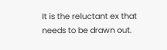It is the reluctant ex that needs to be drawn out.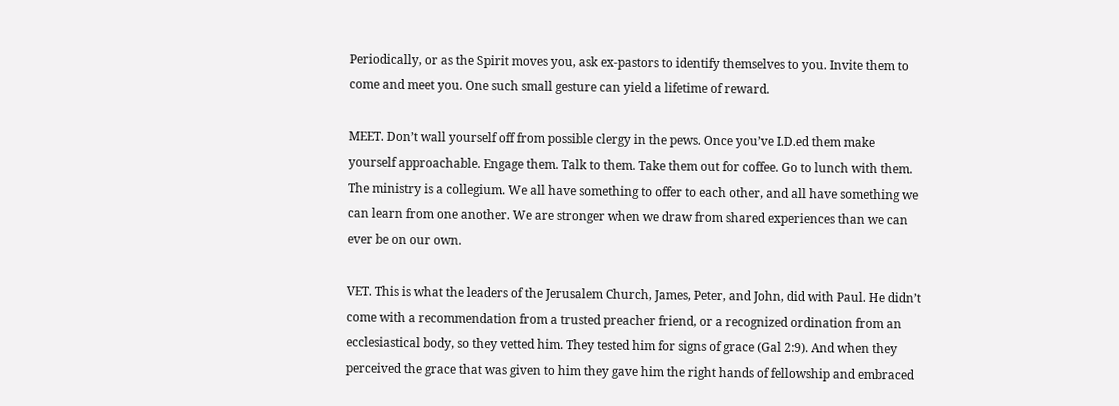Periodically, or as the Spirit moves you, ask ex-pastors to identify themselves to you. Invite them to come and meet you. One such small gesture can yield a lifetime of reward.

MEET. Don’t wall yourself off from possible clergy in the pews. Once you’ve I.D.ed them make yourself approachable. Engage them. Talk to them. Take them out for coffee. Go to lunch with them. The ministry is a collegium. We all have something to offer to each other, and all have something we can learn from one another. We are stronger when we draw from shared experiences than we can ever be on our own.

VET. This is what the leaders of the Jerusalem Church, James, Peter, and John, did with Paul. He didn’t come with a recommendation from a trusted preacher friend, or a recognized ordination from an ecclesiastical body, so they vetted him. They tested him for signs of grace (Gal 2:9). And when they perceived the grace that was given to him they gave him the right hands of fellowship and embraced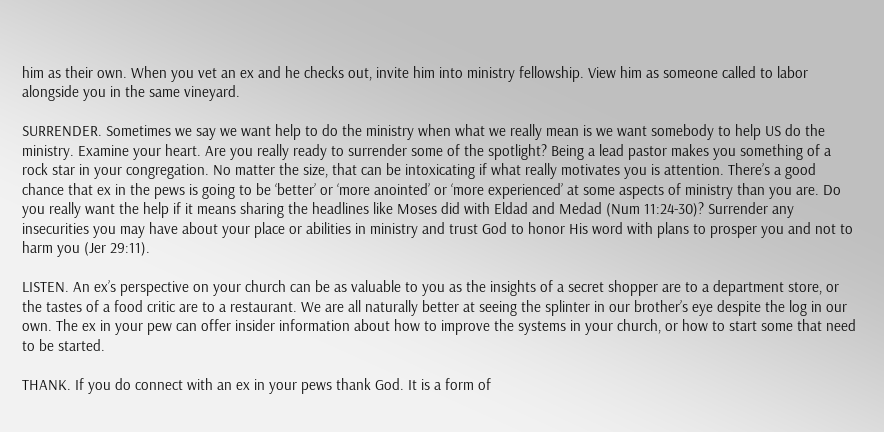him as their own. When you vet an ex and he checks out, invite him into ministry fellowship. View him as someone called to labor alongside you in the same vineyard.

SURRENDER. Sometimes we say we want help to do the ministry when what we really mean is we want somebody to help US do the ministry. Examine your heart. Are you really ready to surrender some of the spotlight? Being a lead pastor makes you something of a rock star in your congregation. No matter the size, that can be intoxicating if what really motivates you is attention. There’s a good chance that ex in the pews is going to be ‘better’ or ‘more anointed’ or ‘more experienced’ at some aspects of ministry than you are. Do you really want the help if it means sharing the headlines like Moses did with Eldad and Medad (Num 11:24-30)? Surrender any insecurities you may have about your place or abilities in ministry and trust God to honor His word with plans to prosper you and not to harm you (Jer 29:11).

LISTEN. An ex’s perspective on your church can be as valuable to you as the insights of a secret shopper are to a department store, or the tastes of a food critic are to a restaurant. We are all naturally better at seeing the splinter in our brother’s eye despite the log in our own. The ex in your pew can offer insider information about how to improve the systems in your church, or how to start some that need to be started.

THANK. If you do connect with an ex in your pews thank God. It is a form of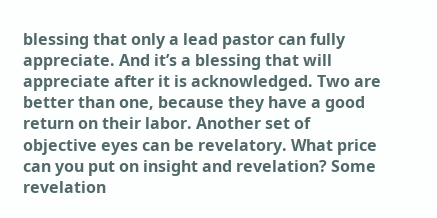blessing that only a lead pastor can fully appreciate. And it’s a blessing that will appreciate after it is acknowledged. Two are better than one, because they have a good return on their labor. Another set of objective eyes can be revelatory. What price can you put on insight and revelation? Some revelation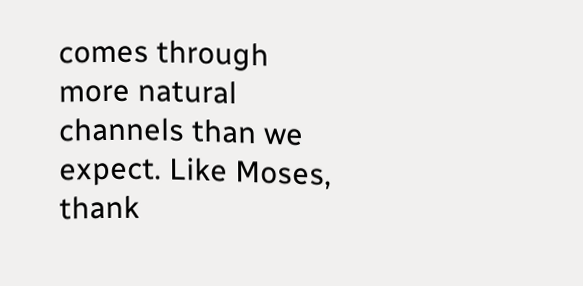comes through more natural channels than we expect. Like Moses, thank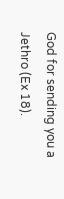God for sending you a Jethro (Ex 18).